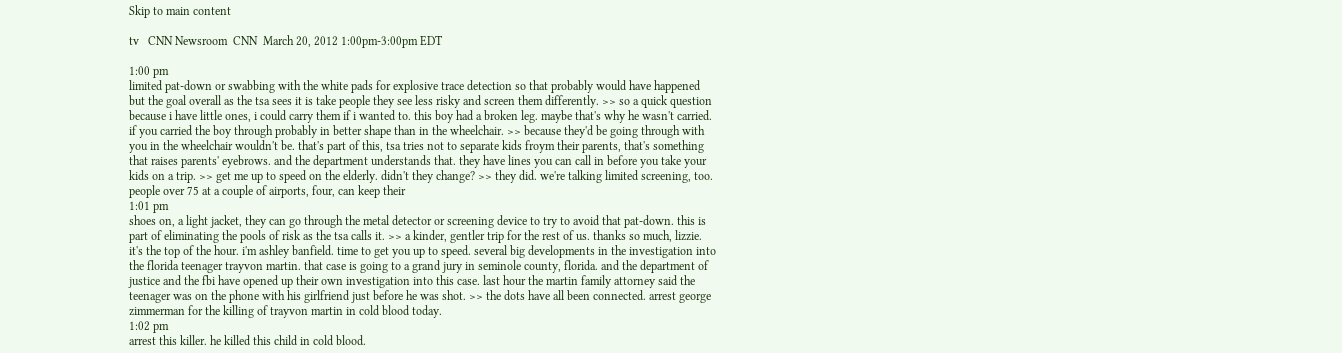Skip to main content

tv   CNN Newsroom  CNN  March 20, 2012 1:00pm-3:00pm EDT

1:00 pm
limited pat-down or swabbing with the white pads for explosive trace detection so that probably would have happened but the goal overall as the tsa sees it is take people they see less risky and screen them differently. >> so a quick question because i have little ones, i could carry them if i wanted to. this boy had a broken leg. maybe that's why he wasn't carried. if you carried the boy through probably in better shape than in the wheelchair. >> because they'd be going through with you in the wheelchair wouldn't be. that's part of this, tsa tries not to separate kids froym their parents, that's something that raises parents' eyebrows. and the department understands that. they have lines you can call in before you take your kids on a trip. >> get me up to speed on the elderly. didn't they change? >> they did. we're talking limited screening, too. people over 75 at a couple of airports, four, can keep their
1:01 pm
shoes on, a light jacket, they can go through the metal detector or screening device to try to avoid that pat-down. this is part of eliminating the pools of risk as the tsa calls it. >> a kinder, gentler trip for the rest of us. thanks so much, lizzie. it's the top of the hour. i'm ashley banfield. time to get you up to speed. several big developments in the investigation into the florida teenager trayvon martin. that case is going to a grand jury in seminole county, florida. and the department of justice and the fbi have opened up their own investigation into this case. last hour the martin family attorney said the teenager was on the phone with his girlfriend just before he was shot. >> the dots have all been connected. arrest george zimmerman for the killing of trayvon martin in cold blood today.
1:02 pm
arrest this killer. he killed this child in cold blood.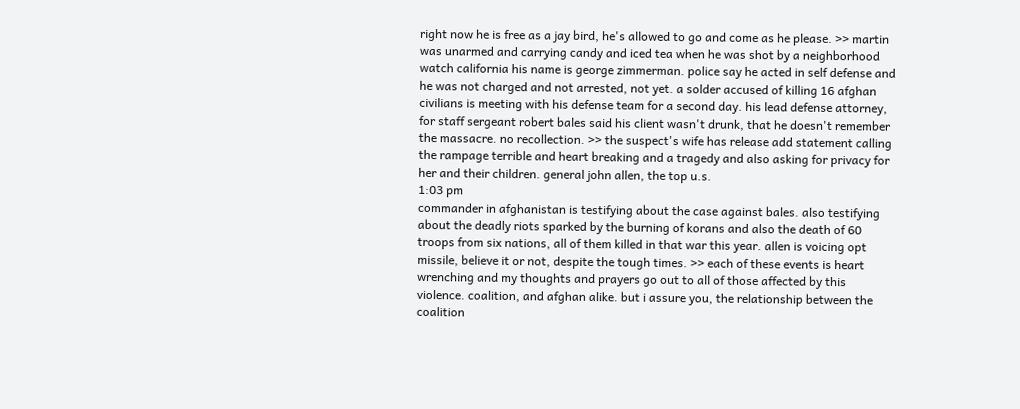right now he is free as a jay bird, he's allowed to go and come as he please. >> martin was unarmed and carrying candy and iced tea when he was shot by a neighborhood watch california his name is george zimmerman. police say he acted in self defense and he was not charged and not arrested, not yet. a solder accused of killing 16 afghan civilians is meeting with his defense team for a second day. his lead defense attorney, for staff sergeant robert bales said his client wasn't drunk, that he doesn't remember the massacre. no recollection. >> the suspect's wife has release add statement calling the rampage terrible and heart breaking and a tragedy and also asking for privacy for her and their children. general john allen, the top u.s.
1:03 pm
commander in afghanistan is testifying about the case against bales. also testifying about the deadly riots sparked by the burning of korans and also the death of 60 troops from six nations, all of them killed in that war this year. allen is voicing opt missile, believe it or not, despite the tough times. >> each of these events is heart wrenching and my thoughts and prayers go out to all of those affected by this violence. coalition, and afghan alike. but i assure you, the relationship between the coalition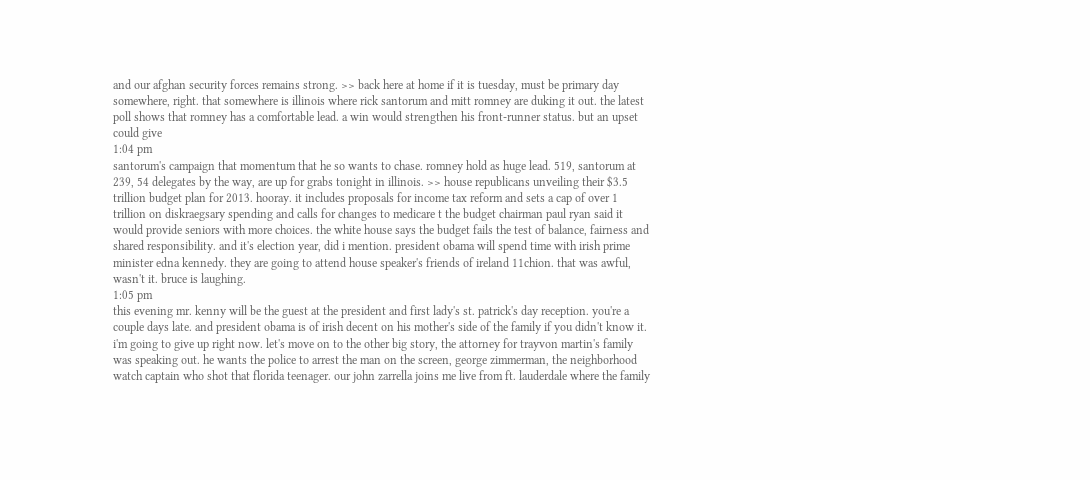and our afghan security forces remains strong. >> back here at home if it is tuesday, must be primary day somewhere, right. that somewhere is illinois where rick santorum and mitt romney are duking it out. the latest poll shows that romney has a comfortable lead. a win would strengthen his front-runner status. but an upset could give
1:04 pm
santorum's campaign that momentum that he so wants to chase. romney hold as huge lead. 519, santorum at 239, 54 delegates by the way, are up for grabs tonight in illinois. >> house republicans unveiling their $3.5 trillion budget plan for 2013. hooray. it includes proposals for income tax reform and sets a cap of over 1 trillion on diskraegsary spending and calls for changes to medicare t the budget chairman paul ryan said it would provide seniors with more choices. the white house says the budget fails the test of balance, fairness and shared responsibility. and it's election year, did i mention. president obama will spend time with irish prime minister edna kennedy. they are going to attend house speaker's friends of ireland 11chion. that was awful, wasn't it. bruce is laughing.
1:05 pm
this evening mr. kenny will be the guest at the president and first lady's st. patrick's day reception. you're a couple days late. and president obama is of irish decent on his mother's side of the family if you didn't know it. i'm going to give up right now. let's move on to the other big story, the attorney for trayvon martin's family was speaking out. he wants the police to arrest the man on the screen, george zimmerman, the neighborhood watch captain who shot that florida teenager. our john zarrella joins me live from ft. lauderdale where the family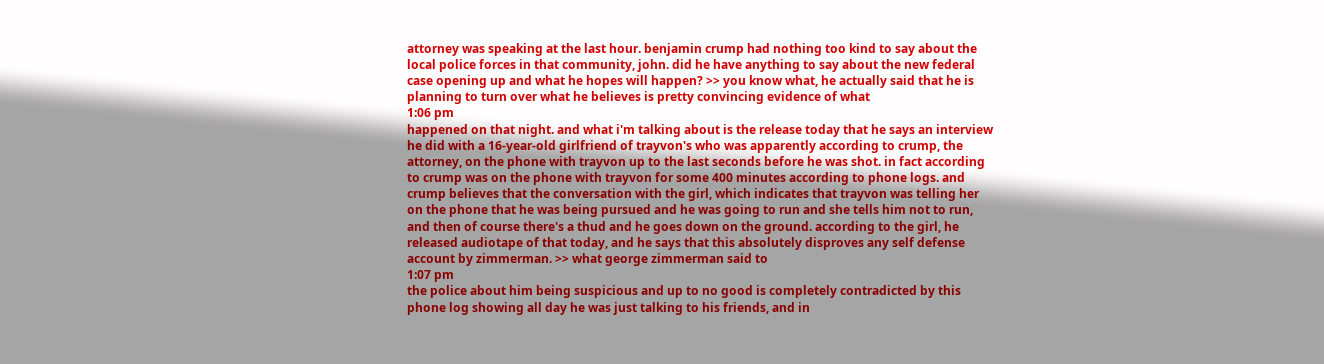attorney was speaking at the last hour. benjamin crump had nothing too kind to say about the local police forces in that community, john. did he have anything to say about the new federal case opening up and what he hopes will happen? >> you know what, he actually said that he is planning to turn over what he believes is pretty convincing evidence of what
1:06 pm
happened on that night. and what i'm talking about is the release today that he says an interview he did with a 16-year-old girlfriend of trayvon's who was apparently according to crump, the attorney, on the phone with trayvon up to the last seconds before he was shot. in fact according to crump was on the phone with trayvon for some 400 minutes according to phone logs. and crump believes that the conversation with the girl, which indicates that trayvon was telling her on the phone that he was being pursued and he was going to run and she tells him not to run, and then of course there's a thud and he goes down on the ground. according to the girl, he released audiotape of that today, and he says that this absolutely disproves any self defense account by zimmerman. >> what george zimmerman said to
1:07 pm
the police about him being suspicious and up to no good is completely contradicted by this phone log showing all day he was just talking to his friends, and in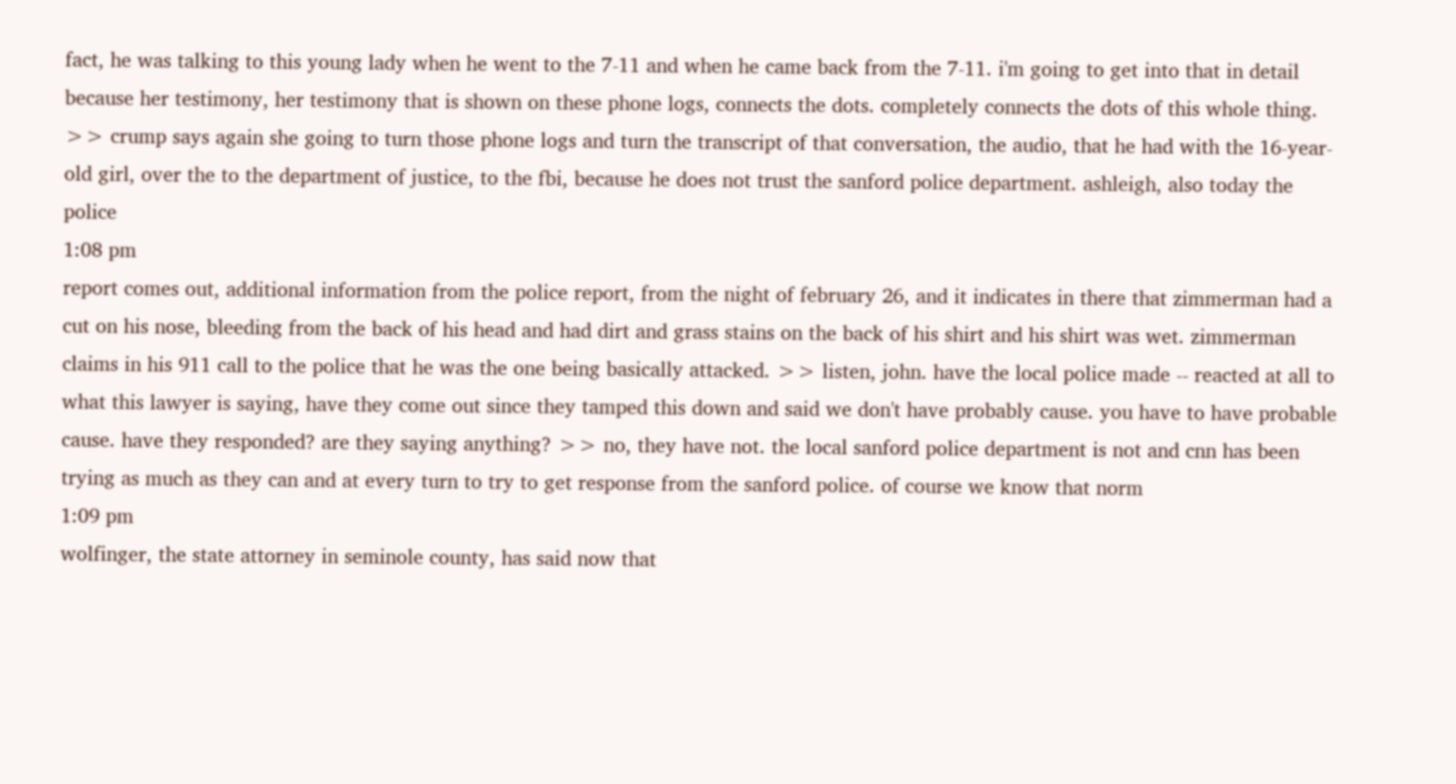fact, he was talking to this young lady when he went to the 7-11 and when he came back from the 7-11. i'm going to get into that in detail because her testimony, her testimony that is shown on these phone logs, connects the dots. completely connects the dots of this whole thing. >> crump says again she going to turn those phone logs and turn the transcript of that conversation, the audio, that he had with the 16-year-old girl, over the to the department of justice, to the fbi, because he does not trust the sanford police department. ashleigh, also today the police
1:08 pm
report comes out, additional information from the police report, from the night of february 26, and it indicates in there that zimmerman had a cut on his nose, bleeding from the back of his head and had dirt and grass stains on the back of his shirt and his shirt was wet. zimmerman claims in his 911 call to the police that he was the one being basically attacked. >> listen, john. have the local police made -- reacted at all to what this lawyer is saying, have they come out since they tamped this down and said we don't have probably cause. you have to have probable cause. have they responded? are they saying anything? >> no, they have not. the local sanford police department is not and cnn has been trying as much as they can and at every turn to try to get response from the sanford police. of course we know that norm
1:09 pm
wolfinger, the state attorney in seminole county, has said now that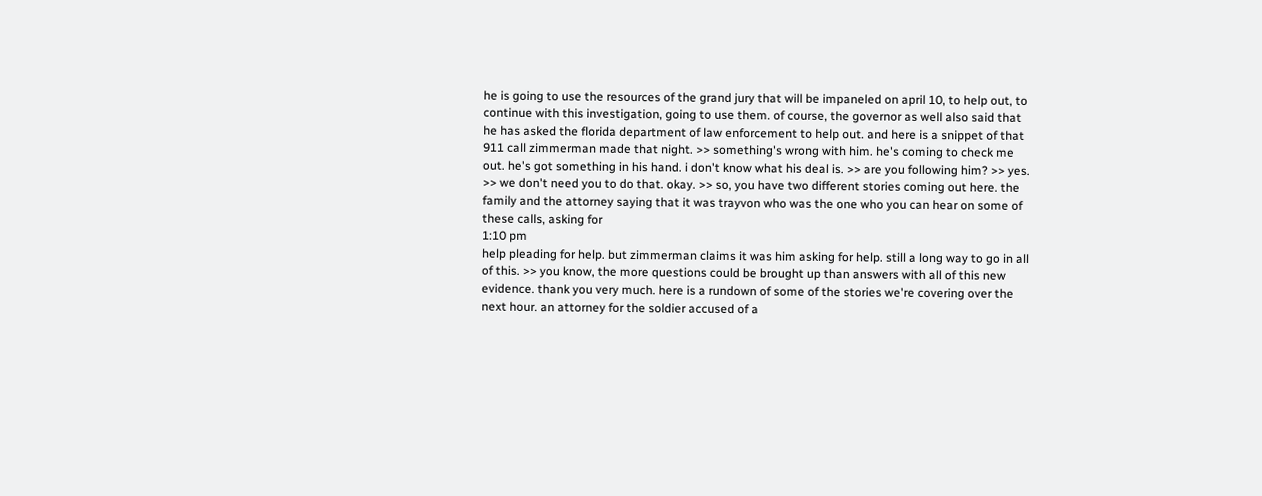he is going to use the resources of the grand jury that will be impaneled on april 10, to help out, to continue with this investigation, going to use them. of course, the governor as well also said that he has asked the florida department of law enforcement to help out. and here is a snippet of that 911 call zimmerman made that night. >> something's wrong with him. he's coming to check me out. he's got something in his hand. i don't know what his deal is. >> are you following him? >> yes. >> we don't need you to do that. okay. >> so, you have two different stories coming out here. the family and the attorney saying that it was trayvon who was the one who you can hear on some of these calls, asking for
1:10 pm
help pleading for help. but zimmerman claims it was him asking for help. still a long way to go in all of this. >> you know, the more questions could be brought up than answers with all of this new evidence. thank you very much. here is a rundown of some of the stories we're covering over the next hour. an attorney for the soldier accused of a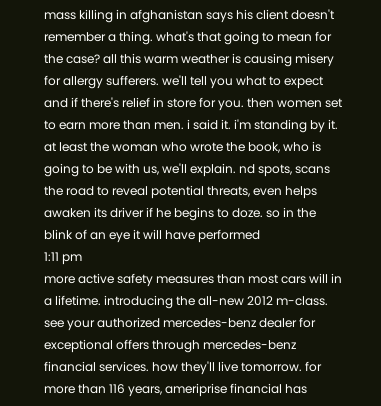mass killing in afghanistan says his client doesn't remember a thing. what's that going to mean for the case? all this warm weather is causing misery for allergy sufferers. we'll tell you what to expect and if there's relief in store for you. then women set to earn more than men. i said it. i'm standing by it. at least the woman who wrote the book, who is going to be with us, we'll explain. nd spots, scans the road to reveal potential threats, even helps awaken its driver if he begins to doze. so in the blink of an eye it will have performed
1:11 pm
more active safety measures than most cars will in a lifetime. introducing the all-new 2012 m-class. see your authorized mercedes-benz dealer for exceptional offers through mercedes-benz financial services. how they'll live tomorrow. for more than 116 years, ameriprise financial has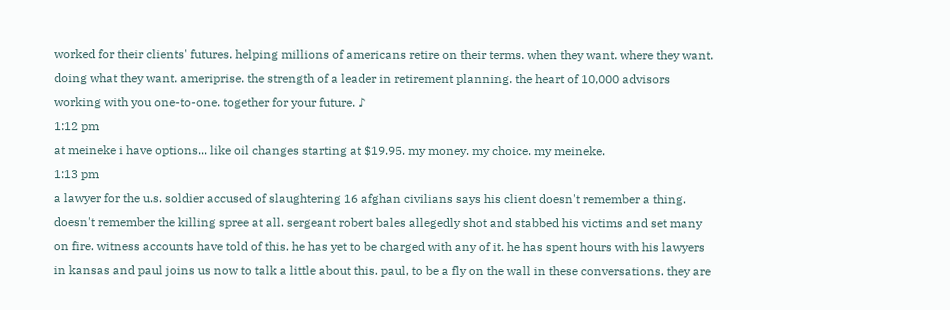worked for their clients' futures. helping millions of americans retire on their terms. when they want. where they want. doing what they want. ameriprise. the strength of a leader in retirement planning. the heart of 10,000 advisors working with you one-to-one. together for your future. ♪
1:12 pm
at meineke i have options... like oil changes starting at $19.95. my money. my choice. my meineke.
1:13 pm
a lawyer for the u.s. soldier accused of slaughtering 16 afghan civilians says his client doesn't remember a thing. doesn't remember the killing spree at all. sergeant robert bales allegedly shot and stabbed his victims and set many on fire. witness accounts have told of this. he has yet to be charged with any of it. he has spent hours with his lawyers in kansas and paul joins us now to talk a little about this. paul, to be a fly on the wall in these conversations. they are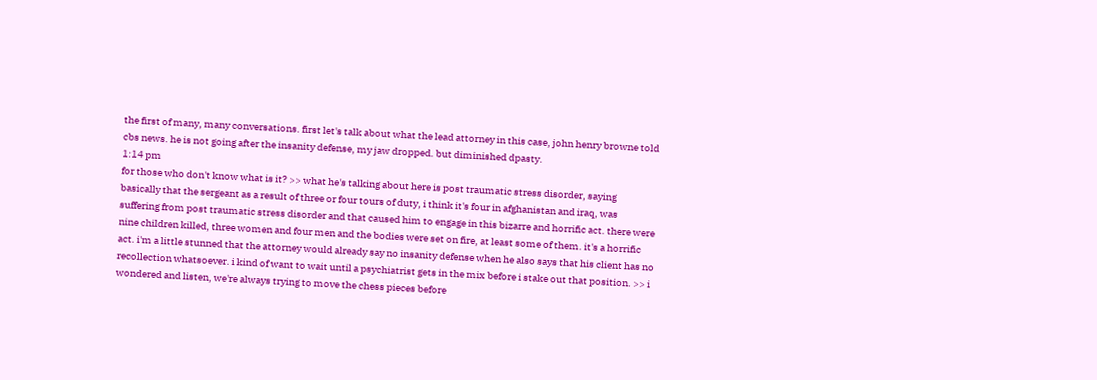the first of many, many conversations. first let's talk about what the lead attorney in this case, john henry browne told cbs news. he is not going after the insanity defense, my jaw dropped. but diminished dpasty.
1:14 pm
for those who don't know what is it? >> what he's talking about here is post traumatic stress disorder, saying basically that the sergeant as a result of three or four tours of duty, i think it's four in afghanistan and iraq, was suffering from post traumatic stress disorder and that caused him to engage in this bizarre and horrific act. there were nine children killed, three women and four men and the bodies were set on fire, at least some of them. it's a horrific act. i'm a little stunned that the attorney would already say no insanity defense when he also says that his client has no recollection whatsoever. i kind of want to wait until a psychiatrist gets in the mix before i stake out that position. >> i wondered and listen, we're always trying to move the chess pieces before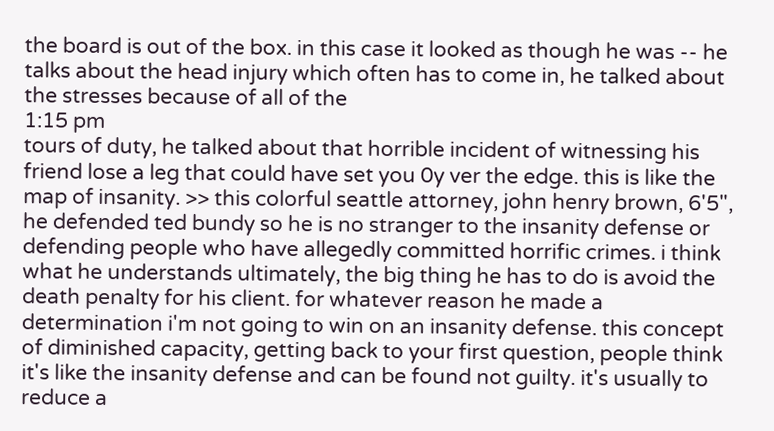the board is out of the box. in this case it looked as though he was -- he talks about the head injury which often has to come in, he talked about the stresses because of all of the
1:15 pm
tours of duty, he talked about that horrible incident of witnessing his friend lose a leg that could have set you 0y ver the edge. this is like the map of insanity. >> this colorful seattle attorney, john henry brown, 6'5", he defended ted bundy so he is no stranger to the insanity defense or defending people who have allegedly committed horrific crimes. i think what he understands ultimately, the big thing he has to do is avoid the death penalty for his client. for whatever reason he made a determination i'm not going to win on an insanity defense. this concept of diminished capacity, getting back to your first question, people think it's like the insanity defense and can be found not guilty. it's usually to reduce a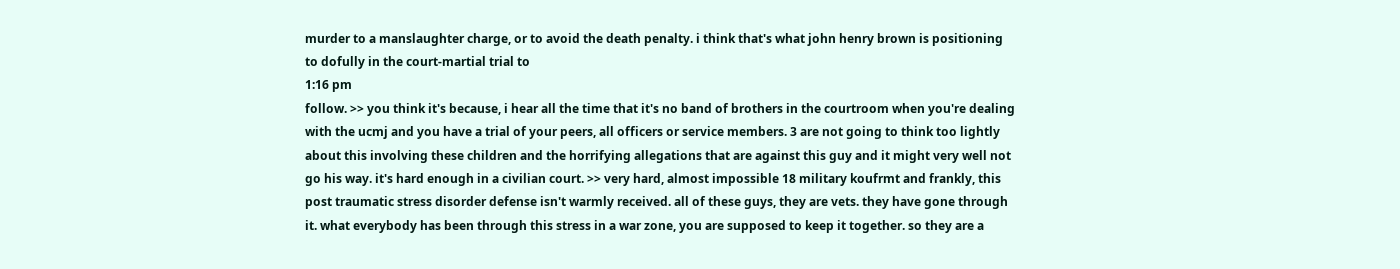murder to a manslaughter charge, or to avoid the death penalty. i think that's what john henry brown is positioning to dofully in the court-martial trial to
1:16 pm
follow. >> you think it's because, i hear all the time that it's no band of brothers in the courtroom when you're dealing with the ucmj and you have a trial of your peers, all officers or service members. 3 are not going to think too lightly about this involving these children and the horrifying allegations that are against this guy and it might very well not go his way. it's hard enough in a civilian court. >> very hard, almost impossible 18 military koufrmt and frankly, this post traumatic stress disorder defense isn't warmly received. all of these guys, they are vets. they have gone through it. what everybody has been through this stress in a war zone, you are supposed to keep it together. so they are a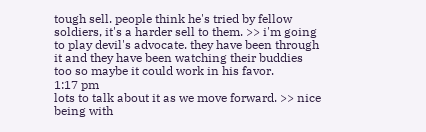tough sell. people think he's tried by fellow soldiers, it's a harder sell to them. >> i'm going to play devil's advocate. they have been through it and they have been watching their buddies too so maybe it could work in his favor.
1:17 pm
lots to talk about it as we move forward. >> nice being with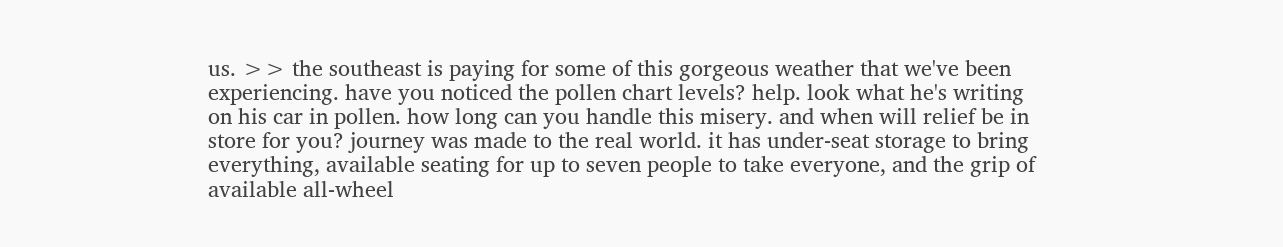us. >> the southeast is paying for some of this gorgeous weather that we've been experiencing. have you noticed the pollen chart levels? help. look what he's writing on his car in pollen. how long can you handle this misery. and when will relief be in store for you? journey was made to the real world. it has under-seat storage to bring everything, available seating for up to seven people to take everyone, and the grip of available all-wheel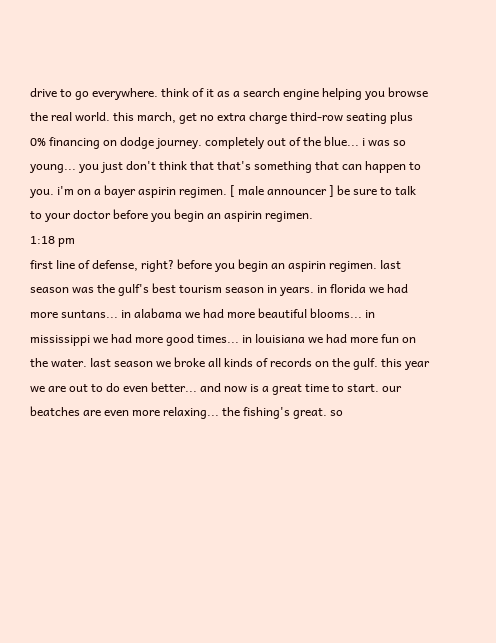drive to go everywhere. think of it as a search engine helping you browse the real world. this march, get no extra charge third-row seating plus 0% financing on dodge journey. completely out of the blue... i was so young... you just don't think that that's something that can happen to you. i'm on a bayer aspirin regimen. [ male announcer ] be sure to talk to your doctor before you begin an aspirin regimen.
1:18 pm
first line of defense, right? before you begin an aspirin regimen. last season was the gulf's best tourism season in years. in florida we had more suntans... in alabama we had more beautiful blooms... in mississippi we had more good times... in louisiana we had more fun on the water. last season we broke all kinds of records on the gulf. this year we are out to do even better... and now is a great time to start. our beatches are even more relaxing... the fishing's great. so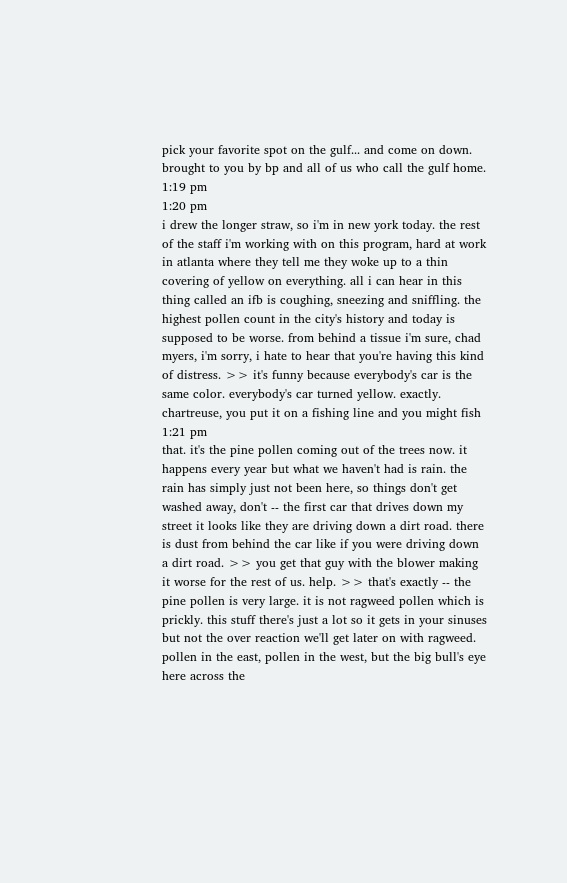pick your favorite spot on the gulf... and come on down. brought to you by bp and all of us who call the gulf home.
1:19 pm
1:20 pm
i drew the longer straw, so i'm in new york today. the rest of the staff i'm working with on this program, hard at work in atlanta where they tell me they woke up to a thin covering of yellow on everything. all i can hear in this thing called an ifb is coughing, sneezing and sniffling. the highest pollen count in the city's history and today is supposed to be worse. from behind a tissue i'm sure, chad myers, i'm sorry, i hate to hear that you're having this kind of distress. >> it's funny because everybody's car is the same color. everybody's car turned yellow. exactly. chartreuse, you put it on a fishing line and you might fish
1:21 pm
that. it's the pine pollen coming out of the trees now. it happens every year but what we haven't had is rain. the rain has simply just not been here, so things don't get washed away, don't -- the first car that drives down my street it looks like they are driving down a dirt road. there is dust from behind the car like if you were driving down a dirt road. >> you get that guy with the blower making it worse for the rest of us. help. >> that's exactly -- the pine pollen is very large. it is not ragweed pollen which is prickly. this stuff there's just a lot so it gets in your sinuses but not the over reaction we'll get later on with ragweed. pollen in the east, pollen in the west, but the big bull's eye here across the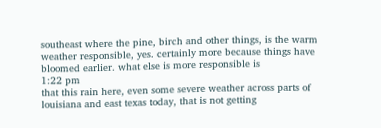southeast where the pine, birch and other things, is the warm weather responsible, yes. certainly more because things have bloomed earlier. what else is more responsible is
1:22 pm
that this rain here, even some severe weather across parts of louisiana and east texas today, that is not getting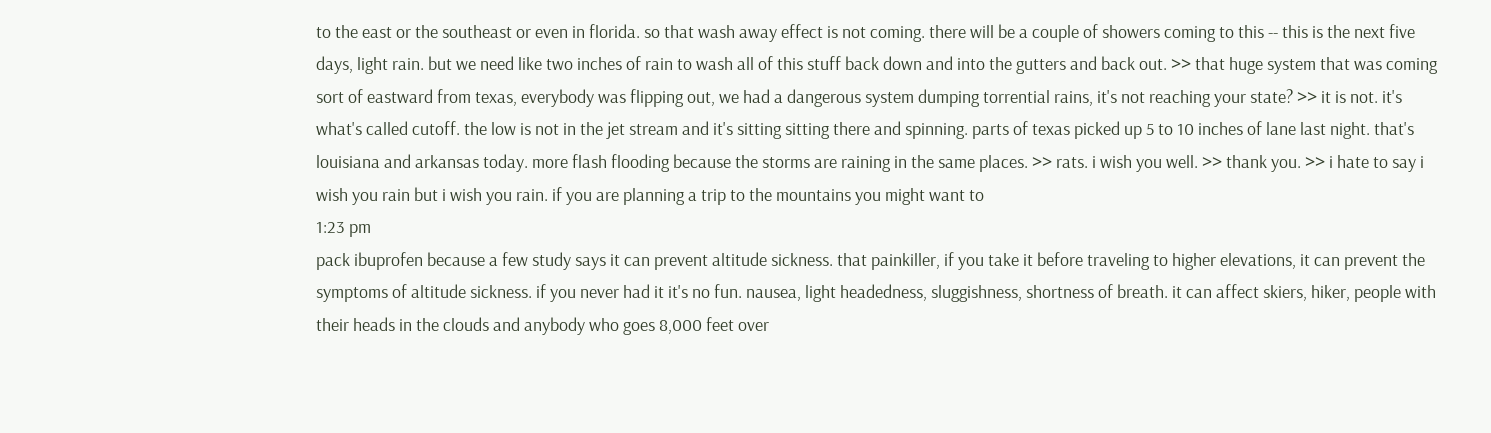to the east or the southeast or even in florida. so that wash away effect is not coming. there will be a couple of showers coming to this -- this is the next five days, light rain. but we need like two inches of rain to wash all of this stuff back down and into the gutters and back out. >> that huge system that was coming sort of eastward from texas, everybody was flipping out, we had a dangerous system dumping torrential rains, it's not reaching your state? >> it is not. it's what's called cutoff. the low is not in the jet stream and it's sitting sitting there and spinning. parts of texas picked up 5 to 10 inches of lane last night. that's louisiana and arkansas today. more flash flooding because the storms are raining in the same places. >> rats. i wish you well. >> thank you. >> i hate to say i wish you rain but i wish you rain. if you are planning a trip to the mountains you might want to
1:23 pm
pack ibuprofen because a few study says it can prevent altitude sickness. that painkiller, if you take it before traveling to higher elevations, it can prevent the symptoms of altitude sickness. if you never had it it's no fun. nausea, light headedness, sluggishness, shortness of breath. it can affect skiers, hiker, people with their heads in the clouds and anybody who goes 8,000 feet over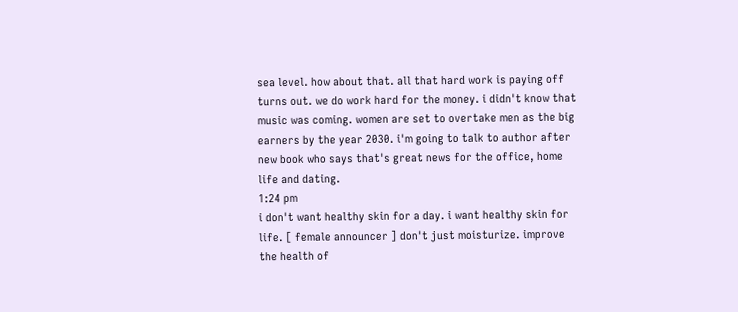sea level. how about that. all that hard work is paying off turns out. we do work hard for the money. i didn't know that music was coming. women are set to overtake men as the big earners by the year 2030. i'm going to talk to author after new book who says that's great news for the office, home life and dating.
1:24 pm
i don't want healthy skin for a day. i want healthy skin for life. [ female announcer ] don't just moisturize. improve the health of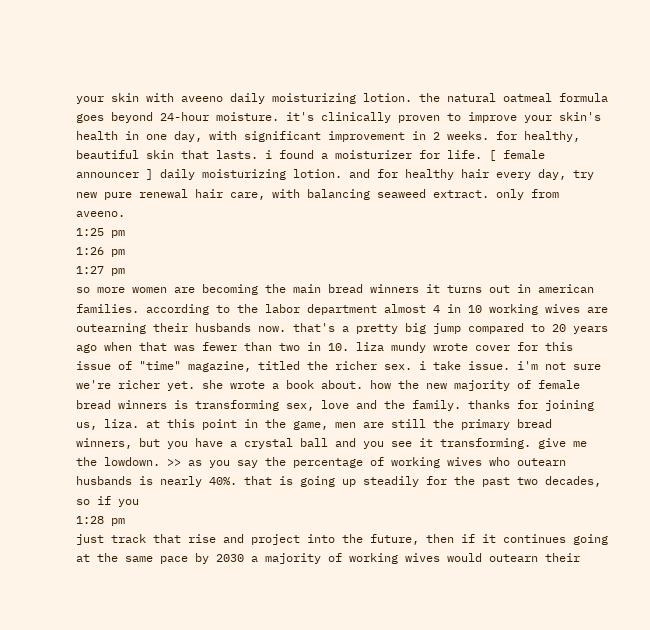your skin with aveeno daily moisturizing lotion. the natural oatmeal formula goes beyond 24-hour moisture. it's clinically proven to improve your skin's health in one day, with significant improvement in 2 weeks. for healthy, beautiful skin that lasts. i found a moisturizer for life. [ female announcer ] daily moisturizing lotion. and for healthy hair every day, try new pure renewal hair care, with balancing seaweed extract. only from aveeno.
1:25 pm
1:26 pm
1:27 pm
so more women are becoming the main bread winners it turns out in american families. according to the labor department almost 4 in 10 working wives are outearning their husbands now. that's a pretty big jump compared to 20 years ago when that was fewer than two in 10. liza mundy wrote cover for this issue of "time" magazine, titled the richer sex. i take issue. i'm not sure we're richer yet. she wrote a book about. how the new majority of female bread winners is transforming sex, love and the family. thanks for joining us, liza. at this point in the game, men are still the primary bread winners, but you have a crystal ball and you see it transforming. give me the lowdown. >> as you say the percentage of working wives who outearn husbands is nearly 40%. that is going up steadily for the past two decades, so if you
1:28 pm
just track that rise and project into the future, then if it continues going at the same pace by 2030 a majority of working wives would outearn their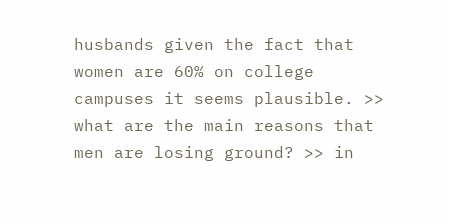husbands given the fact that women are 60% on college campuses it seems plausible. >> what are the main reasons that men are losing ground? >> in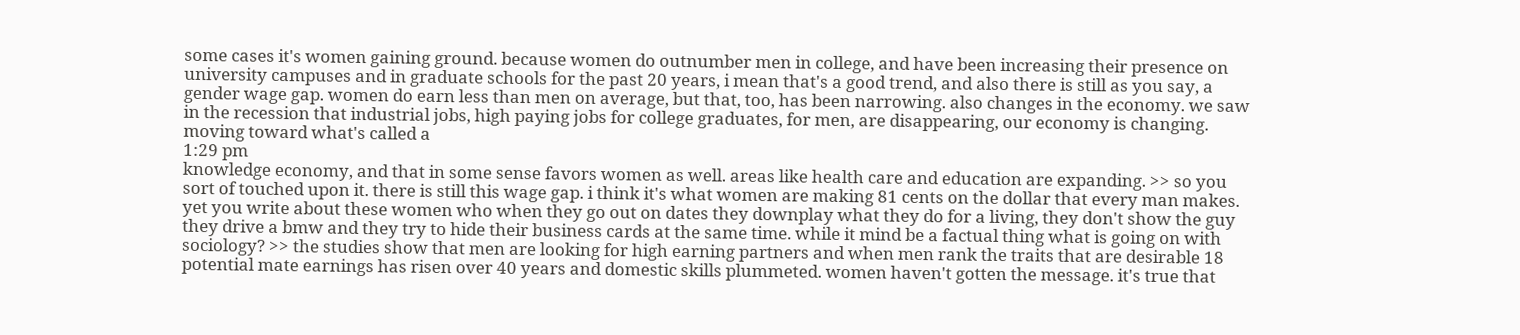some cases it's women gaining ground. because women do outnumber men in college, and have been increasing their presence on university campuses and in graduate schools for the past 20 years, i mean that's a good trend, and also there is still as you say, a gender wage gap. women do earn less than men on average, but that, too, has been narrowing. also changes in the economy. we saw in the recession that industrial jobs, high paying jobs for college graduates, for men, are disappearing, our economy is changing. moving toward what's called a
1:29 pm
knowledge economy, and that in some sense favors women as well. areas like health care and education are expanding. >> so you sort of touched upon it. there is still this wage gap. i think it's what women are making 81 cents on the dollar that every man makes. yet you write about these women who when they go out on dates they downplay what they do for a living, they don't show the guy they drive a bmw and they try to hide their business cards at the same time. while it mind be a factual thing what is going on with sociology? >> the studies show that men are looking for high earning partners and when men rank the traits that are desirable 18 potential mate earnings has risen over 40 years and domestic skills plummeted. women haven't gotten the message. it's true that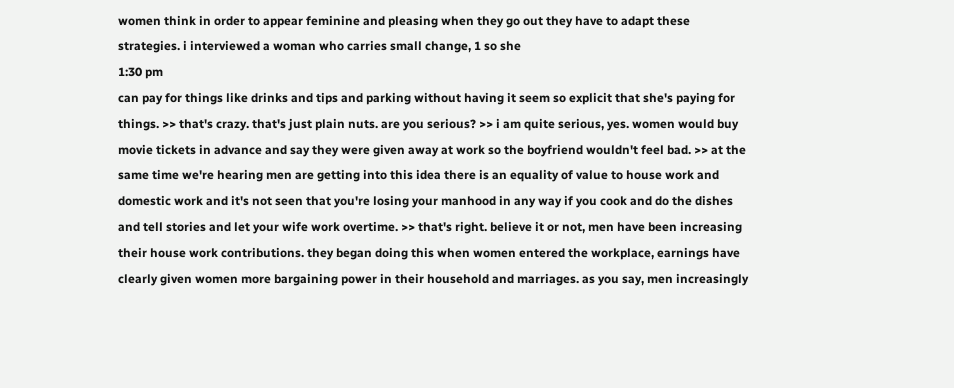women think in order to appear feminine and pleasing when they go out they have to adapt these strategies. i interviewed a woman who carries small change, 1 so she
1:30 pm
can pay for things like drinks and tips and parking without having it seem so explicit that she's paying for things. >> that's crazy. that's just plain nuts. are you serious? >> i am quite serious, yes. women would buy movie tickets in advance and say they were given away at work so the boyfriend wouldn't feel bad. >> at the same time we're hearing men are getting into this idea there is an equality of value to house work and domestic work and it's not seen that you're losing your manhood in any way if you cook and do the dishes and tell stories and let your wife work overtime. >> that's right. believe it or not, men have been increasing their house work contributions. they began doing this when women entered the workplace, earnings have clearly given women more bargaining power in their household and marriages. as you say, men increasingly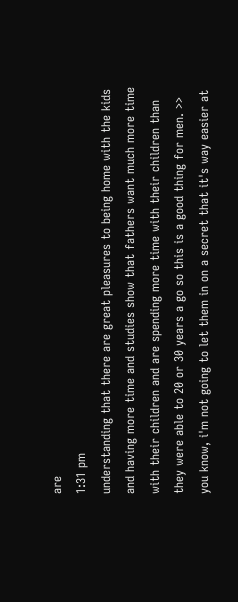are
1:31 pm
understanding that there are great pleasures to being home with the kids and having more time and studies show that fathers want much more time with their children and are spending more time with their children than they were able to 20 or 30 years a go so this is a good thing for men. >> you know, i'm not going to let them in on a secret that it's way easier at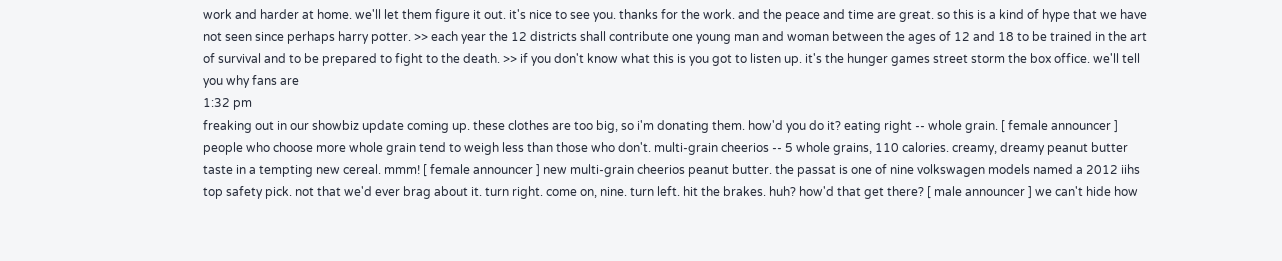work and harder at home. we'll let them figure it out. it's nice to see you. thanks for the work. and the peace and time are great. so this is a kind of hype that we have not seen since perhaps harry potter. >> each year the 12 districts shall contribute one young man and woman between the ages of 12 and 18 to be trained in the art of survival and to be prepared to fight to the death. >> if you don't know what this is you got to listen up. it's the hunger games street storm the box office. we'll tell you why fans are
1:32 pm
freaking out in our showbiz update coming up. these clothes are too big, so i'm donating them. how'd you do it? eating right -- whole grain. [ female announcer ] people who choose more whole grain tend to weigh less than those who don't. multi-grain cheerios -- 5 whole grains, 110 calories. creamy, dreamy peanut butter taste in a tempting new cereal. mmm! [ female announcer ] new multi-grain cheerios peanut butter. the passat is one of nine volkswagen models named a 2012 iihs top safety pick. not that we'd ever brag about it. turn right. come on, nine. turn left. hit the brakes. huh? how'd that get there? [ male announcer ] we can't hide how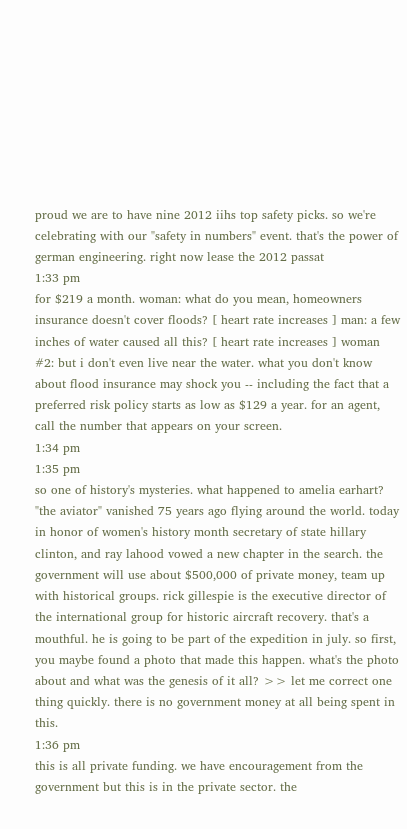proud we are to have nine 2012 iihs top safety picks. so we're celebrating with our "safety in numbers" event. that's the power of german engineering. right now lease the 2012 passat
1:33 pm
for $219 a month. woman: what do you mean, homeowners insurance doesn't cover floods? [ heart rate increases ] man: a few inches of water caused all this? [ heart rate increases ] woman #2: but i don't even live near the water. what you don't know about flood insurance may shock you -- including the fact that a preferred risk policy starts as low as $129 a year. for an agent, call the number that appears on your screen.
1:34 pm
1:35 pm
so one of history's mysteries. what happened to amelia earhart? "the aviator" vanished 75 years ago flying around the world. today in honor of women's history month secretary of state hillary clinton, and ray lahood vowed a new chapter in the search. the government will use about $500,000 of private money, team up with historical groups. rick gillespie is the executive director of the international group for historic aircraft recovery. that's a mouthful. he is going to be part of the expedition in july. so first, you maybe found a photo that made this happen. what's the photo about and what was the genesis of it all? >> let me correct one thing quickly. there is no government money at all being spent in this.
1:36 pm
this is all private funding. we have encouragement from the government but this is in the private sector. the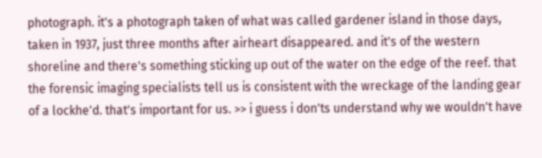photograph. it's a photograph taken of what was called gardener island in those days, taken in 1937, just three months after airheart disappeared. and it's of the western shoreline and there's something sticking up out of the water on the edge of the reef. that the forensic imaging specialists tell us is consistent with the wreckage of the landing gear of a lockhe'd. that's important for us. >> i guess i don'ts understand why we wouldn't have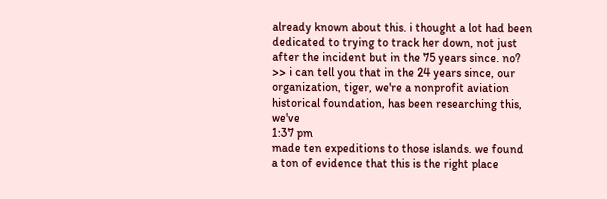already known about this. i thought a lot had been dedicated to trying to track her down, not just after the incident but in the 75 years since. no? >> i can tell you that in the 24 years since, our organization, tiger, we're a nonprofit aviation historical foundation, has been researching this, we've
1:37 pm
made ten expeditions to those islands. we found a ton of evidence that this is the right place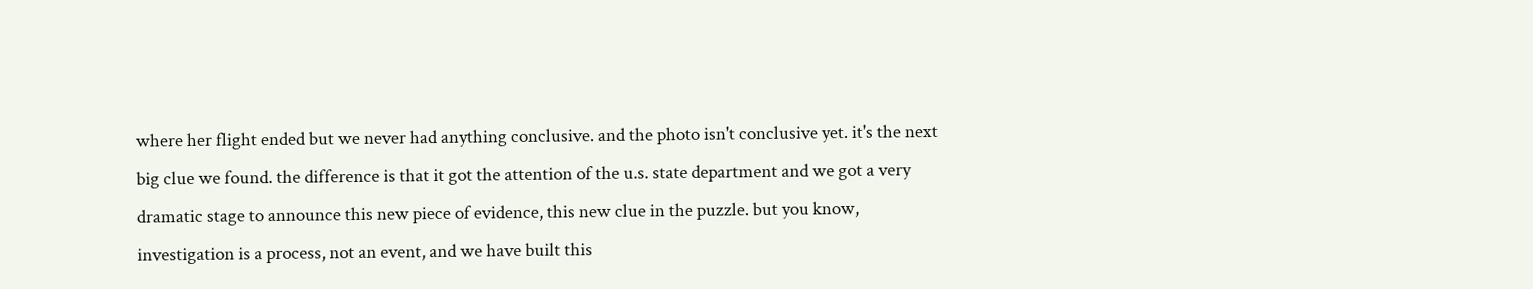where her flight ended but we never had anything conclusive. and the photo isn't conclusive yet. it's the next big clue we found. the difference is that it got the attention of the u.s. state department and we got a very dramatic stage to announce this new piece of evidence, this new clue in the puzzle. but you know, investigation is a process, not an event, and we have built this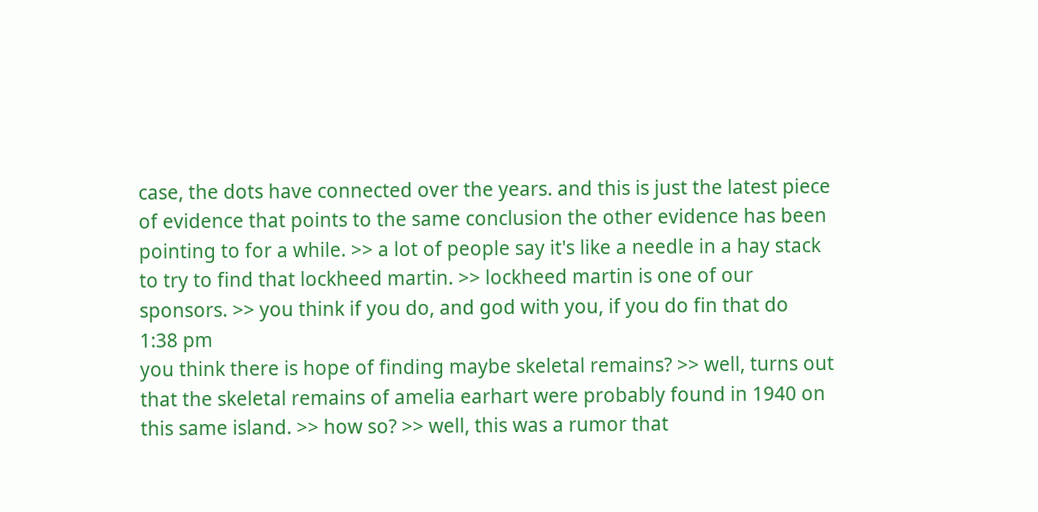case, the dots have connected over the years. and this is just the latest piece of evidence that points to the same conclusion the other evidence has been pointing to for a while. >> a lot of people say it's like a needle in a hay stack to try to find that lockheed martin. >> lockheed martin is one of our sponsors. >> you think if you do, and god with you, if you do fin that do
1:38 pm
you think there is hope of finding maybe skeletal remains? >> well, turns out that the skeletal remains of amelia earhart were probably found in 1940 on this same island. >> how so? >> well, this was a rumor that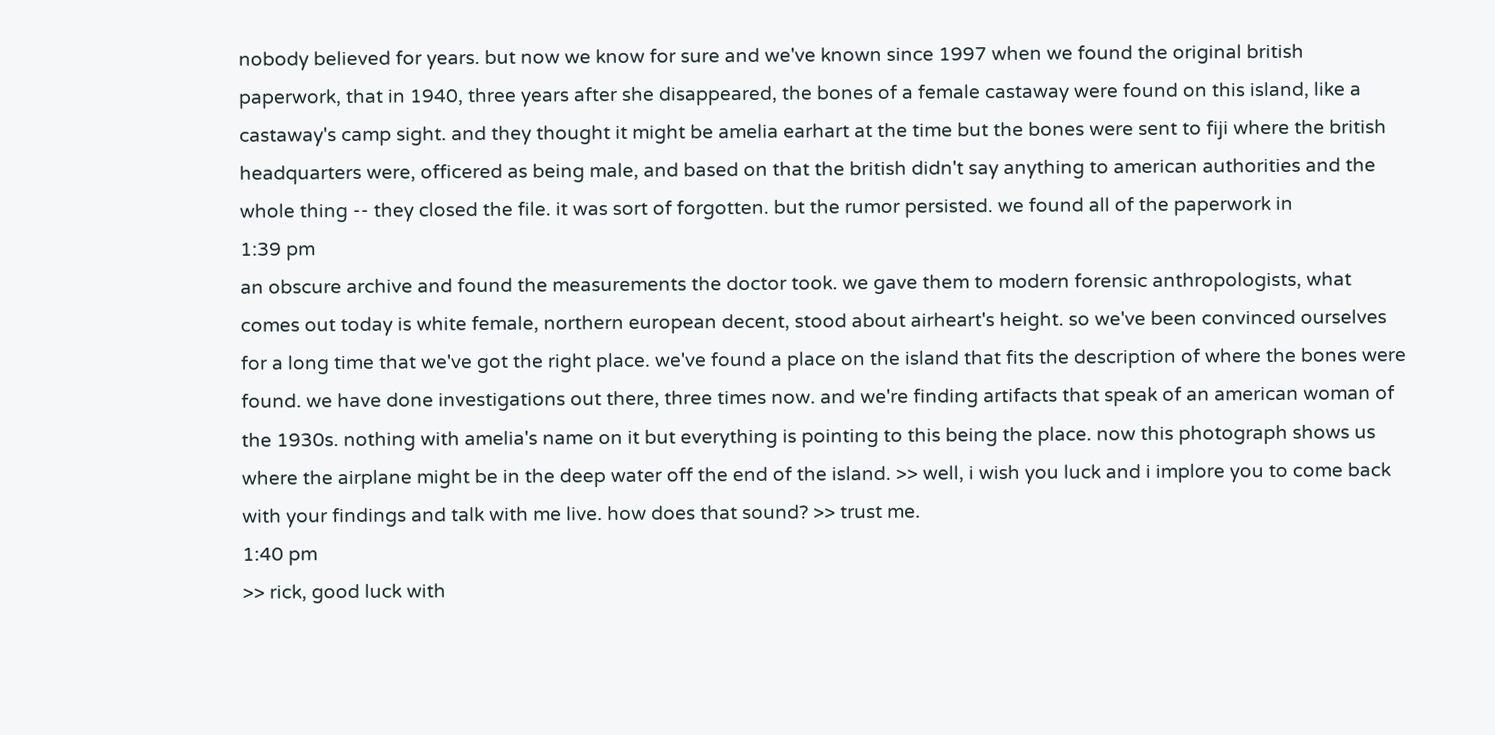nobody believed for years. but now we know for sure and we've known since 1997 when we found the original british paperwork, that in 1940, three years after she disappeared, the bones of a female castaway were found on this island, like a castaway's camp sight. and they thought it might be amelia earhart at the time but the bones were sent to fiji where the british headquarters were, officered as being male, and based on that the british didn't say anything to american authorities and the whole thing -- they closed the file. it was sort of forgotten. but the rumor persisted. we found all of the paperwork in
1:39 pm
an obscure archive and found the measurements the doctor took. we gave them to modern forensic anthropologists, what comes out today is white female, northern european decent, stood about airheart's height. so we've been convinced ourselves for a long time that we've got the right place. we've found a place on the island that fits the description of where the bones were found. we have done investigations out there, three times now. and we're finding artifacts that speak of an american woman of the 1930s. nothing with amelia's name on it but everything is pointing to this being the place. now this photograph shows us where the airplane might be in the deep water off the end of the island. >> well, i wish you luck and i implore you to come back with your findings and talk with me live. how does that sound? >> trust me.
1:40 pm
>> rick, good luck with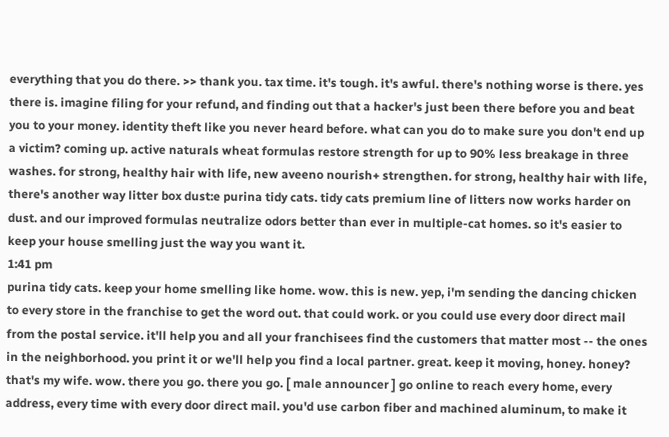everything that you do there. >> thank you. tax time. it's tough. it's awful. there's nothing worse is there. yes there is. imagine filing for your refund, and finding out that a hacker's just been there before you and beat you to your money. identity theft like you never heard before. what can you do to make sure you don't end up a victim? coming up. active naturals wheat formulas restore strength for up to 90% less breakage in three washes. for strong, healthy hair with life, new aveeno nourish+ strengthen. for strong, healthy hair with life, there's another way litter box dust:e purina tidy cats. tidy cats premium line of litters now works harder on dust. and our improved formulas neutralize odors better than ever in multiple-cat homes. so it's easier to keep your house smelling just the way you want it.
1:41 pm
purina tidy cats. keep your home smelling like home. wow. this is new. yep, i'm sending the dancing chicken to every store in the franchise to get the word out. that could work. or you could use every door direct mail from the postal service. it'll help you and all your franchisees find the customers that matter most -- the ones in the neighborhood. you print it or we'll help you find a local partner. great. keep it moving, honey. honey? that's my wife. wow. there you go. there you go. [ male announcer ] go online to reach every home, every address, every time with every door direct mail. you'd use carbon fiber and machined aluminum, to make it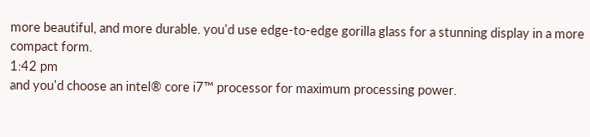more beautiful, and more durable. you'd use edge-to-edge gorilla glass for a stunning display in a more compact form.
1:42 pm
and you'd choose an intel® core i7™ processor for maximum processing power.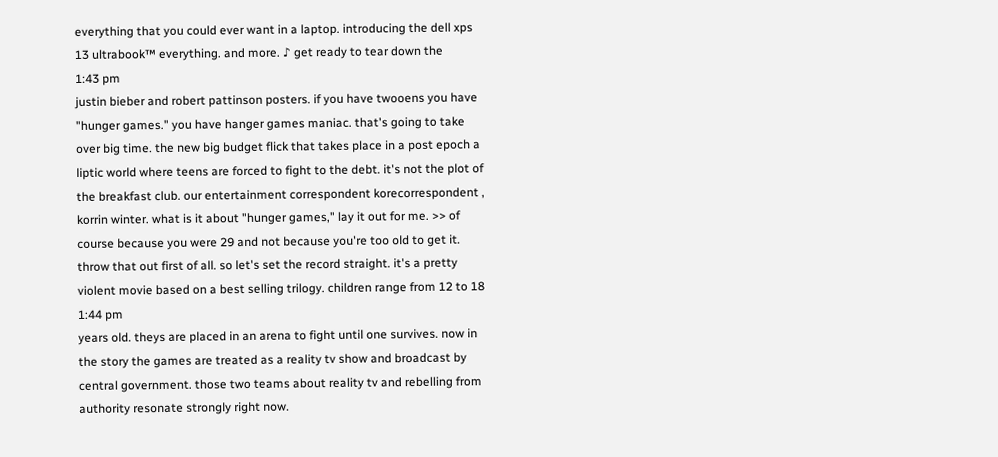everything that you could ever want in a laptop. introducing the dell xps 13 ultrabook™ everything. and more. ♪ get ready to tear down the
1:43 pm
justin bieber and robert pattinson posters. if you have twooens you have "hunger games." you have hanger games maniac. that's going to take over big time. the new big budget flick that takes place in a post epoch a liptic world where teens are forced to fight to the debt. it's not the plot of the breakfast club. our entertainment correspondent korecorrespondent , korrin winter. what is it about "hunger games," lay it out for me. >> of course because you were 29 and not because you're too old to get it. throw that out first of all. so let's set the record straight. it's a pretty violent movie based on a best selling trilogy. children range from 12 to 18
1:44 pm
years old. theys are placed in an arena to fight until one survives. now in the story the games are treated as a reality tv show and broadcast by central government. those two teams about reality tv and rebelling from authority resonate strongly right now.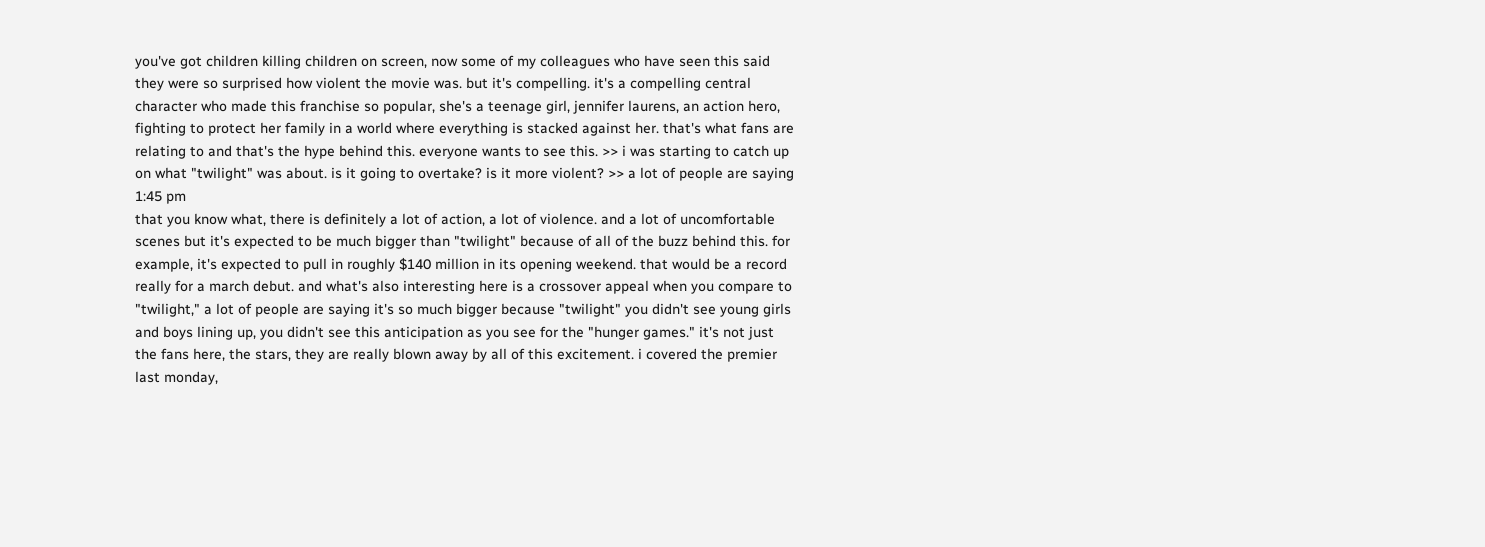you've got children killing children on screen, now some of my colleagues who have seen this said they were so surprised how violent the movie was. but it's compelling. it's a compelling central character who made this franchise so popular, she's a teenage girl, jennifer laurens, an action hero, fighting to protect her family in a world where everything is stacked against her. that's what fans are relating to and that's the hype behind this. everyone wants to see this. >> i was starting to catch up on what "twilight" was about. is it going to overtake? is it more violent? >> a lot of people are saying
1:45 pm
that you know what, there is definitely a lot of action, a lot of violence. and a lot of uncomfortable scenes but it's expected to be much bigger than "twilight" because of all of the buzz behind this. for example, it's expected to pull in roughly $140 million in its opening weekend. that would be a record really for a march debut. and what's also interesting here is a crossover appeal when you compare to "twilight," a lot of people are saying it's so much bigger because "twilight" you didn't see young girls and boys lining up, you didn't see this anticipation as you see for the "hunger games." it's not just the fans here, the stars, they are really blown away by all of this excitement. i covered the premier last monday,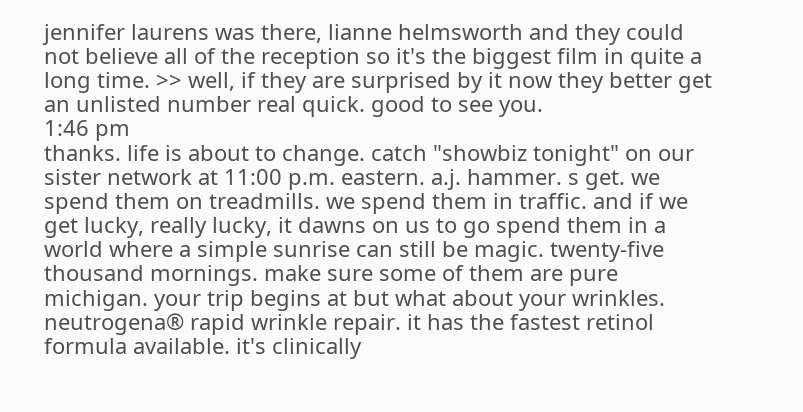jennifer laurens was there, lianne helmsworth and they could not believe all of the reception so it's the biggest film in quite a long time. >> well, if they are surprised by it now they better get an unlisted number real quick. good to see you.
1:46 pm
thanks. life is about to change. catch "showbiz tonight" on our sister network at 11:00 p.m. eastern. a.j. hammer. s get. we spend them on treadmills. we spend them in traffic. and if we get lucky, really lucky, it dawns on us to go spend them in a world where a simple sunrise can still be magic. twenty-five thousand mornings. make sure some of them are pure michigan. your trip begins at but what about your wrinkles. neutrogena® rapid wrinkle repair. it has the fastest retinol formula available. it's clinically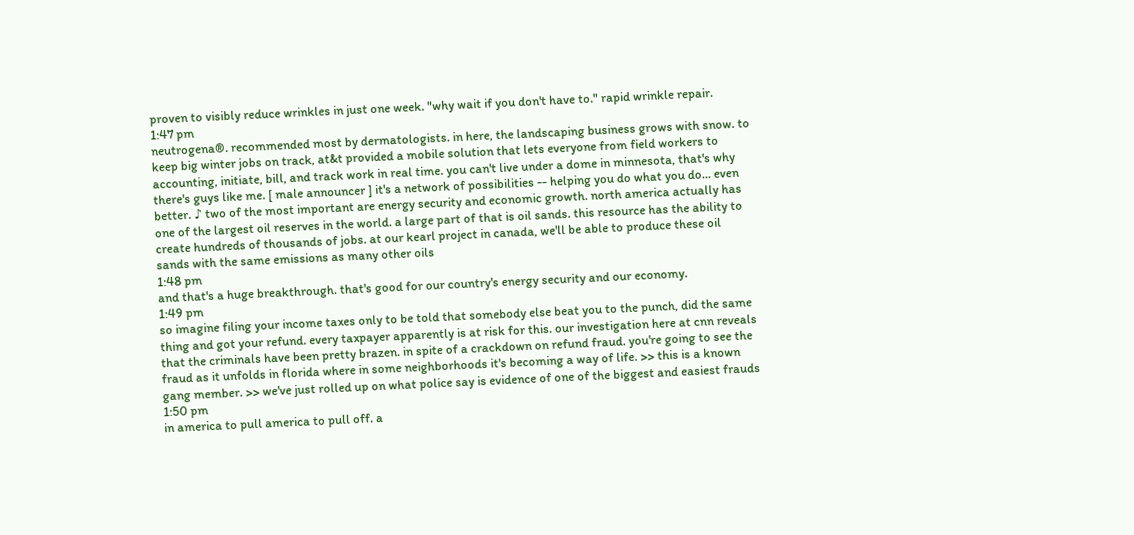proven to visibly reduce wrinkles in just one week. "why wait if you don't have to." rapid wrinkle repair.
1:47 pm
neutrogena®. recommended most by dermatologists. in here, the landscaping business grows with snow. to keep big winter jobs on track, at&t provided a mobile solution that lets everyone from field workers to accounting, initiate, bill, and track work in real time. you can't live under a dome in minnesota, that's why there's guys like me. [ male announcer ] it's a network of possibilities -- helping you do what you do... even better. ♪ two of the most important are energy security and economic growth. north america actually has one of the largest oil reserves in the world. a large part of that is oil sands. this resource has the ability to create hundreds of thousands of jobs. at our kearl project in canada, we'll be able to produce these oil sands with the same emissions as many other oils
1:48 pm
and that's a huge breakthrough. that's good for our country's energy security and our economy.
1:49 pm
so imagine filing your income taxes only to be told that somebody else beat you to the punch, did the same thing and got your refund. every taxpayer apparently is at risk for this. our investigation here at cnn reveals that the criminals have been pretty brazen. in spite of a crackdown on refund fraud. you're going to see the fraud as it unfolds in florida where in some neighborhoods it's becoming a way of life. >> this is a known gang member. >> we've just rolled up on what police say is evidence of one of the biggest and easiest frauds
1:50 pm
in america to pull america to pull off. a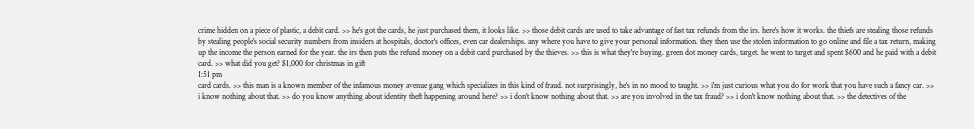crime hidden on a piece of plastic, a debit card. >> he's got the cards, he just purchased them, it looks like. >> those debit cards are used to take advantage of fast tax refunds from the irs. here's how it works. the thiefs are stealing those refunds by stealing people's social security numbers from insiders at hospitals, doctor's offices, even car dealerships. any where you have to give your personal information. they then use the stolen information to go online and file a tax return, making up the income the person earned for the year. the irs then puts the refund money on a debit card purchased by the thieves. >> this is what they're buying. green dot money cards, target. he went to target and spent $600 and he paid with a debit card. >> what did you get? $1,000 for christmas in gift
1:51 pm
card cards. >> this man is a known member of the infamous money avenue gang which specializes in this kind of fraud. not surprisingly, he's in no mood to taught. >> i'm just curious what you do for work that you have such a fancy car. >> i know nothing about that. >> do you know anything about identity theft happening around here? >> i don't know nothing about that. >> are you involved in the tax fraud? >> i don't know nothing about that. >> the detectives of the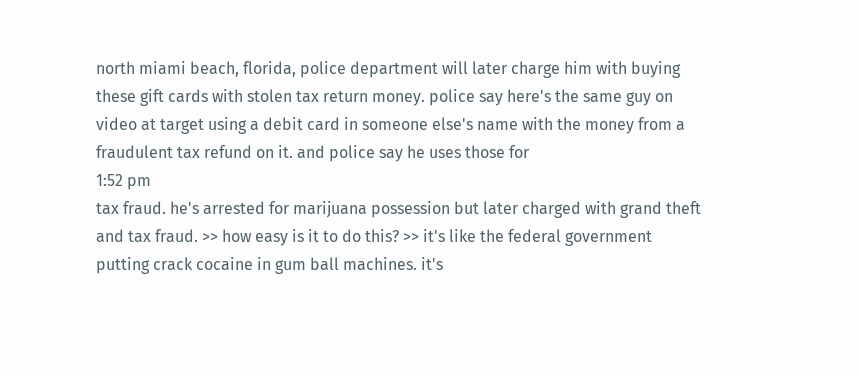north miami beach, florida, police department will later charge him with buying these gift cards with stolen tax return money. police say here's the same guy on video at target using a debit card in someone else's name with the money from a fraudulent tax refund on it. and police say he uses those for
1:52 pm
tax fraud. he's arrested for marijuana possession but later charged with grand theft and tax fraud. >> how easy is it to do this? >> it's like the federal government putting crack cocaine in gum ball machines. it's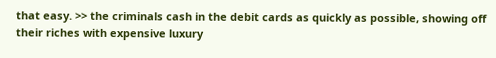that easy. >> the criminals cash in the debit cards as quickly as possible, showing off their riches with expensive luxury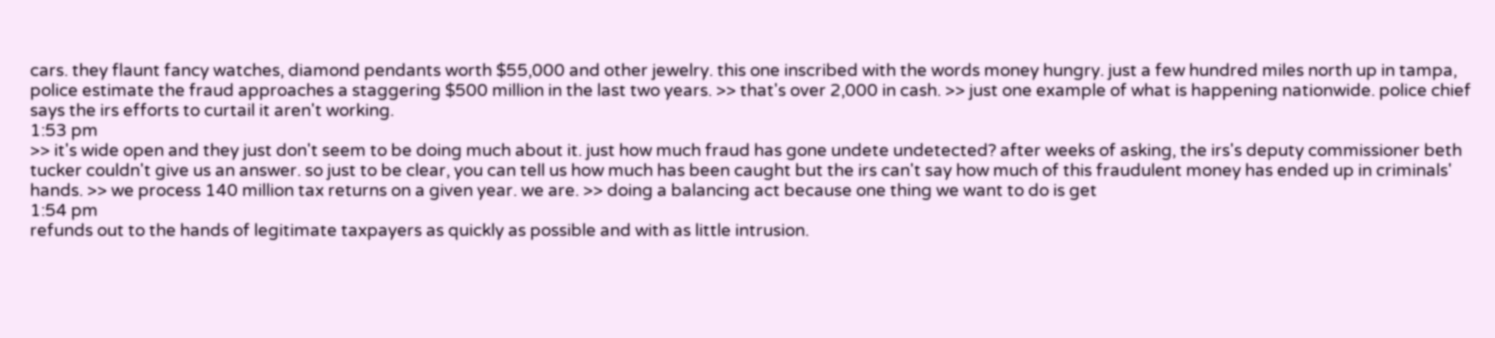cars. they flaunt fancy watches, diamond pendants worth $55,000 and other jewelry. this one inscribed with the words money hungry. just a few hundred miles north up in tampa, police estimate the fraud approaches a staggering $500 million in the last two years. >> that's over 2,000 in cash. >> just one example of what is happening nationwide. police chief says the irs efforts to curtail it aren't working.
1:53 pm
>> it's wide open and they just don't seem to be doing much about it. just how much fraud has gone undete undetected? after weeks of asking, the irs's deputy commissioner beth tucker couldn't give us an answer. so just to be clear, you can tell us how much has been caught but the irs can't say how much of this fraudulent money has ended up in criminals' hands. >> we process 140 million tax returns on a given year. we are. >> doing a balancing act because one thing we want to do is get
1:54 pm
refunds out to the hands of legitimate taxpayers as quickly as possible and with as little intrusion.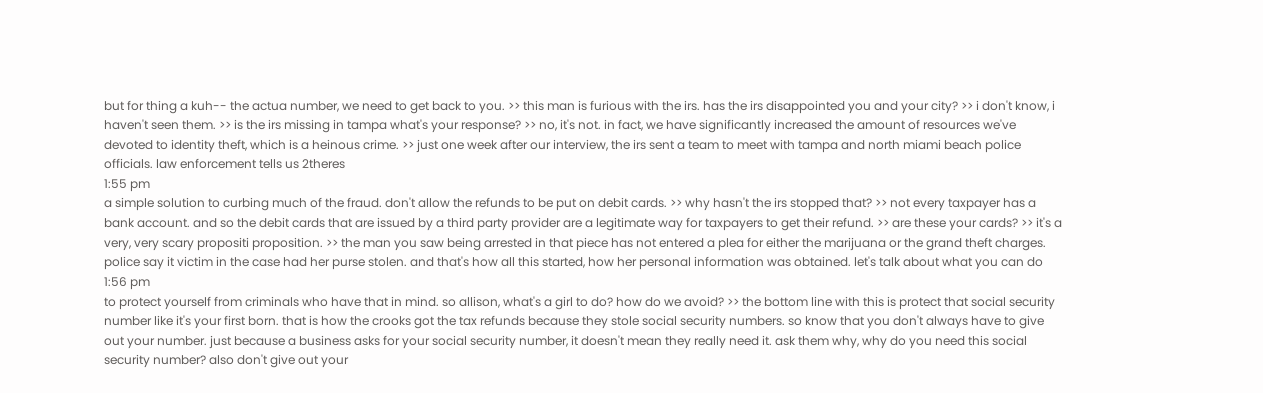but for thing a kuh-- the actua number, we need to get back to you. >> this man is furious with the irs. has the irs disappointed you and your city? >> i don't know, i haven't seen them. >> is the irs missing in tampa what's your response? >> no, it's not. in fact, we have significantly increased the amount of resources we've devoted to identity theft, which is a heinous crime. >> just one week after our interview, the irs sent a team to meet with tampa and north miami beach police officials. law enforcement tells us 2theres
1:55 pm
a simple solution to curbing much of the fraud. don't allow the refunds to be put on debit cards. >> why hasn't the irs stopped that? >> not every taxpayer has a bank account. and so the debit cards that are issued by a third party provider are a legitimate way for taxpayers to get their refund. >> are these your cards? >> it's a very, very scary propositi proposition. >> the man you saw being arrested in that piece has not entered a plea for either the marijuana or the grand theft charges. police say it victim in the case had her purse stolen. and that's how all this started, how her personal information was obtained. let's talk about what you can do
1:56 pm
to protect yourself from criminals who have that in mind. so allison, what's a girl to do? how do we avoid? >> the bottom line with this is protect that social security number like it's your first born. that is how the crooks got the tax refunds because they stole social security numbers. so know that you don't always have to give out your number. just because a business asks for your social security number, it doesn't mean they really need it. ask them why, why do you need this social security number? also don't give out your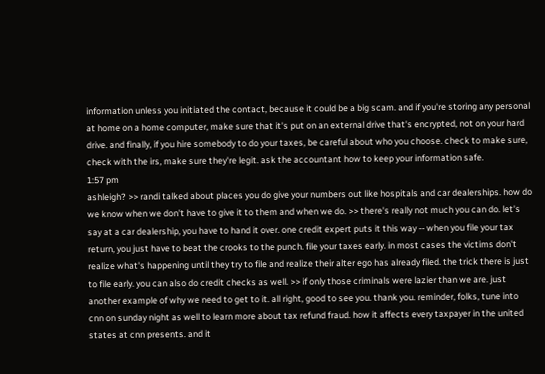information unless you initiated the contact, because it could be a big scam. and if you're storing any personal at home on a home computer, make sure that it's put on an external drive that's encrypted, not on your hard drive. and finally, if you hire somebody to do your taxes, be careful about who you choose. check to make sure, check with the irs, make sure they're legit. ask the accountant how to keep your information safe.
1:57 pm
ashleigh? >> randi talked about places you do give your numbers out like hospitals and car dealerships. how do we know when we don't have to give it to them and when we do. >> there's really not much you can do. let's say at a car dealership, you have to hand it over. one credit expert puts it this way -- when you file your tax return, you just have to beat the crooks to the punch. file your taxes early. in most cases the victims don't realize what's happening until they try to file and realize their alter ego has already filed. the trick there is just to file early. you can also do credit checks as well. >> if only those criminals were lazier than we are. just another example of why we need to get to it. all right, good to see you. thank you. reminder, folks, tune into cnn on sunday night as well to learn more about tax refund fraud. how it affects every taxpayer in the united states at cnn presents. and it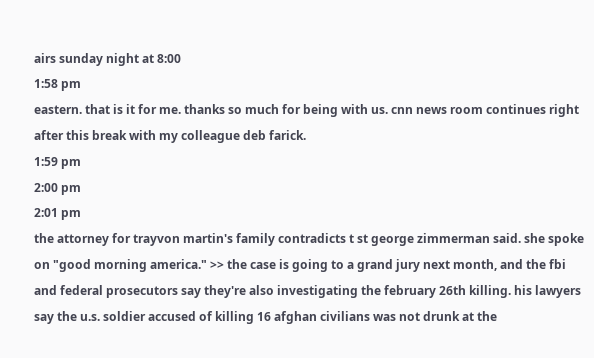airs sunday night at 8:00
1:58 pm
eastern. that is it for me. thanks so much for being with us. cnn news room continues right after this break with my colleague deb farick.
1:59 pm
2:00 pm
2:01 pm
the attorney for trayvon martin's family contradicts t st george zimmerman said. she spoke on "good morning america." >> the case is going to a grand jury next month, and the fbi and federal prosecutors say they're also investigating the february 26th killing. his lawyers say the u.s. soldier accused of killing 16 afghan civilians was not drunk at the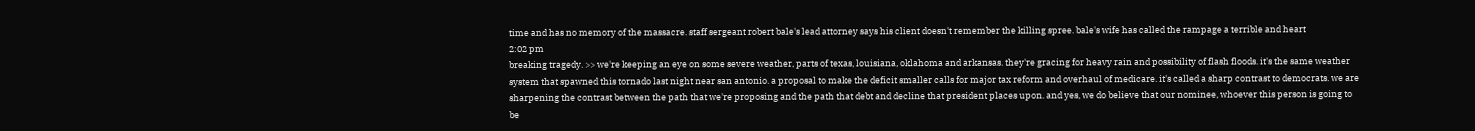time and has no memory of the massacre. staff sergeant robert bale's lead attorney says his client doesn't remember the killing spree. bale's wife has called the rampage a terrible and heart
2:02 pm
breaking tragedy. >> we're keeping an eye on some severe weather, parts of texas, louisiana, oklahoma and arkansas. they're gracing for heavy rain and possibility of flash floods. it's the same weather system that spawned this tornado last night near san antonio. a proposal to make the deficit smaller calls for major tax reform and overhaul of medicare. it's called a sharp contrast to democrats. we are sharpening the contrast between the path that we're proposing and the path that debt and decline that president places upon. and yes, we do believe that our nominee, whoever this person is going to be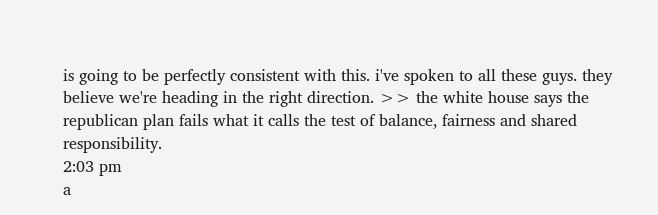is going to be perfectly consistent with this. i've spoken to all these guys. they believe we're heading in the right direction. >> the white house says the republican plan fails what it calls the test of balance, fairness and shared responsibility.
2:03 pm
a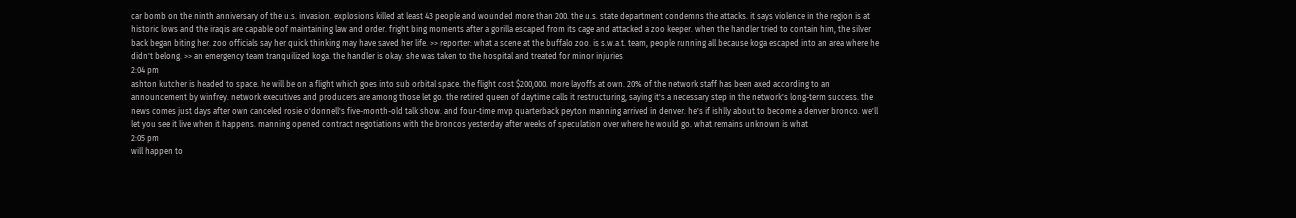car bomb on the ninth anniversary of the u.s. invasion. explosions killed at least 43 people and wounded more than 200. the u.s. state department condemns the attacks. it says violence in the region is at historic lows and the iraqis are capable oof maintaining law and order. fright bing moments after a gorilla escaped from its cage and attacked a zoo keeper. when the handler tried to contain him, the silver back began biting her. zoo officials say her quick thinking may have saved her life. >> reporter: what a scene at the buffalo zoo. is s.w.a.t. team, people running all because koga escaped into an area where he didn't belong. >> an emergency team tranquilized koga. the handler is okay. she was taken to the hospital and treated for minor injuries
2:04 pm
ashton kutcher is headed to space. he will be on a flight which goes into sub orbital space. the flight cost $200,000. more layoffs at own. 20% of the network staff has been axed according to an announcement by winfrey. network executives and producers are among those let go. the retired queen of daytime calls it restructuring, saying it's a necessary step in the network's long-term success. the news comes just days after own canceled rosie o'donnell's five-month-old talk show. and four-time mvp quarterback peyton manning arrived in denver. he's if ishlly about to become a denver bronco. we'll let you see it live when it happens. manning opened contract negotiations with the broncos yesterday after weeks of speculation over where he would go. what remains unknown is what
2:05 pm
will happen to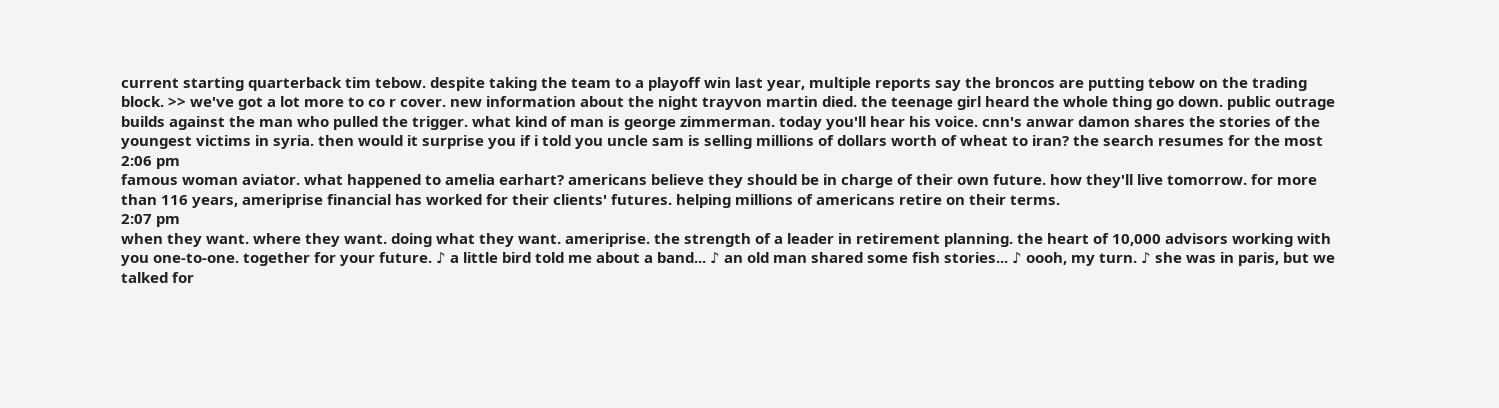current starting quarterback tim tebow. despite taking the team to a playoff win last year, multiple reports say the broncos are putting tebow on the trading block. >> we've got a lot more to co r cover. new information about the night trayvon martin died. the teenage girl heard the whole thing go down. public outrage builds against the man who pulled the trigger. what kind of man is george zimmerman. today you'll hear his voice. cnn's anwar damon shares the stories of the youngest victims in syria. then would it surprise you if i told you uncle sam is selling millions of dollars worth of wheat to iran? the search resumes for the most
2:06 pm
famous woman aviator. what happened to amelia earhart? americans believe they should be in charge of their own future. how they'll live tomorrow. for more than 116 years, ameriprise financial has worked for their clients' futures. helping millions of americans retire on their terms.
2:07 pm
when they want. where they want. doing what they want. ameriprise. the strength of a leader in retirement planning. the heart of 10,000 advisors working with you one-to-one. together for your future. ♪ a little bird told me about a band... ♪ an old man shared some fish stories... ♪ oooh, my turn. ♪ she was in paris, but we talked for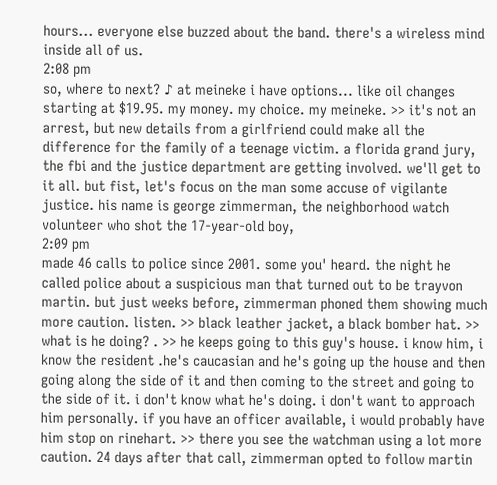hours... everyone else buzzed about the band. there's a wireless mind inside all of us.
2:08 pm
so, where to next? ♪ at meineke i have options... like oil changes starting at $19.95. my money. my choice. my meineke. >> it's not an arrest, but new details from a girlfriend could make all the difference for the family of a teenage victim. a florida grand jury, the fbi and the justice department are getting involved. we'll get to it all. but fist, let's focus on the man some accuse of vigilante justice. his name is george zimmerman, the neighborhood watch volunteer who shot the 17-year-old boy,
2:09 pm
made 46 calls to police since 2001. some you' heard. the night he called police about a suspicious man that turned out to be trayvon martin. but just weeks before, zimmerman phoned them showing much more caution. listen. >> black leather jacket, a black bomber hat. >> what is he doing? . >> he keeps going to this guy's house. i know him, i know the resident .he's caucasian and he's going up the house and then going along the side of it and then coming to the street and going to the side of it. i don't know what he's doing. i don't want to approach him personally. if you have an officer available, i would probably have him stop on rinehart. >> there you see the watchman using a lot more caution. 24 days after that call, zimmerman opted to follow martin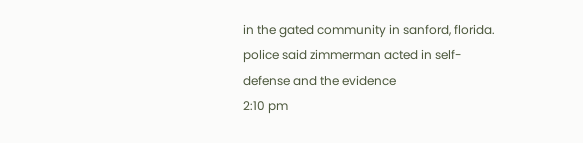in the gated community in sanford, florida. police said zimmerman acted in self-defense and the evidence
2:10 pm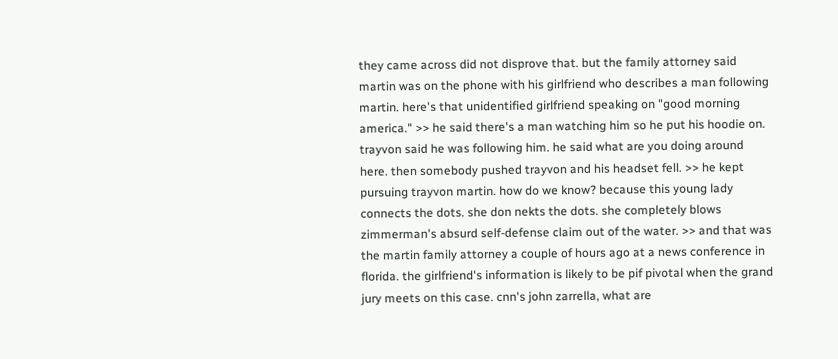they came across did not disprove that. but the family attorney said martin was on the phone with his girlfriend who describes a man following martin. here's that unidentified girlfriend speaking on "good morning america." >> he said there's a man watching him so he put his hoodie on. trayvon said he was following him. he said what are you doing around here. then somebody pushed trayvon and his headset fell. >> he kept pursuing trayvon martin. how do we know? because this young lady connects the dots. she don nekts the dots. she completely blows zimmerman's absurd self-defense claim out of the water. >> and that was the martin family attorney a couple of hours ago at a news conference in florida. the girlfriend's information is likely to be pif pivotal when the grand jury meets on this case. cnn's john zarrella, what are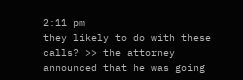2:11 pm
they likely to do with these calls? >> the attorney announced that he was going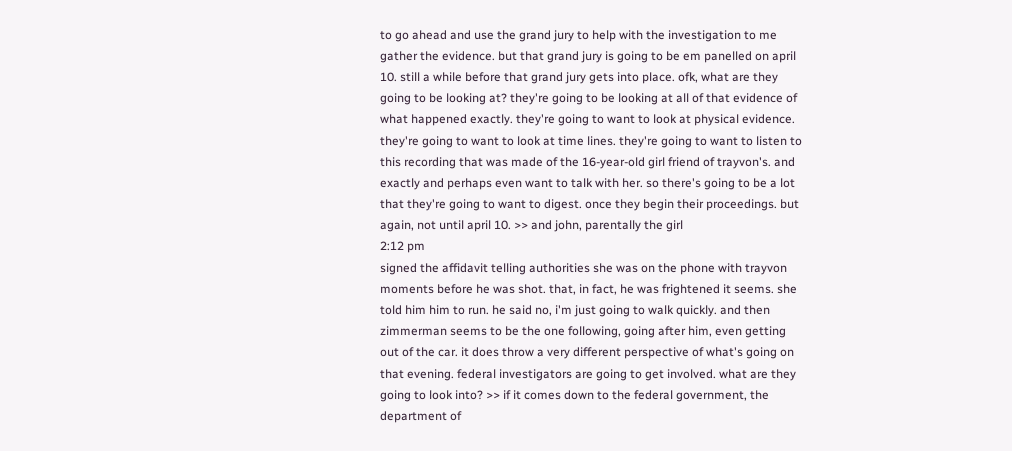to go ahead and use the grand jury to help with the investigation to me gather the evidence. but that grand jury is going to be em panelled on april 10. still a while before that grand jury gets into place. ofk, what are they going to be looking at? they're going to be looking at all of that evidence of what happened exactly. they're going to want to look at physical evidence. they're going to want to look at time lines. they're going to want to listen to this recording that was made of the 16-year-old girl friend of trayvon's. and exactly and perhaps even want to talk with her. so there's going to be a lot that they're going to want to digest. once they begin their proceedings. but again, not until april 10. >> and john, parentally the girl
2:12 pm
signed the affidavit telling authorities she was on the phone with trayvon moments before he was shot. that, in fact, he was frightened it seems. she told him him to run. he said no, i'm just going to walk quickly. and then zimmerman seems to be the one following, going after him, even getting out of the car. it does throw a very different perspective of what's going on that evening. federal investigators are going to get involved. what are they going to look into? >> if it comes down to the federal government, the department of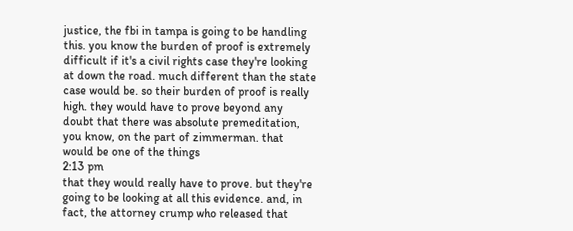justice, the fbi in tampa is going to be handling this. you know the burden of proof is extremely difficult if it's a civil rights case they're looking at down the road. much different than the state case would be. so their burden of proof is really high. they would have to prove beyond any doubt that there was absolute premeditation, you know, on the part of zimmerman. that would be one of the things
2:13 pm
that they would really have to prove. but they're going to be looking at all this evidence. and, in fact, the attorney crump who released that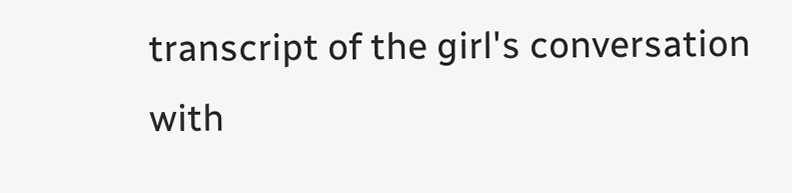transcript of the girl's conversation with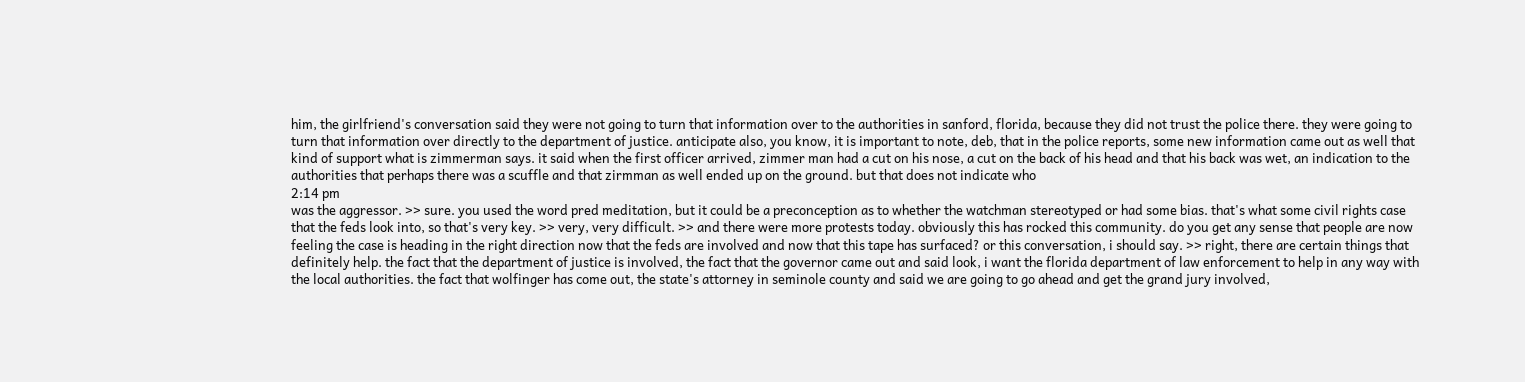him, the girlfriend's conversation said they were not going to turn that information over to the authorities in sanford, florida, because they did not trust the police there. they were going to turn that information over directly to the department of justice. anticipate also, you know, it is important to note, deb, that in the police reports, some new information came out as well that kind of support what is zimmerman says. it said when the first officer arrived, zimmer man had a cut on his nose, a cut on the back of his head and that his back was wet, an indication to the authorities that perhaps there was a scuffle and that zirmman as well ended up on the ground. but that does not indicate who
2:14 pm
was the aggressor. >> sure. you used the word pred meditation, but it could be a preconception as to whether the watchman stereotyped or had some bias. that's what some civil rights case that the feds look into, so that's very key. >> very, very difficult. >> and there were more protests today. obviously this has rocked this community. do you get any sense that people are now feeling the case is heading in the right direction now that the feds are involved and now that this tape has surfaced? or this conversation, i should say. >> right, there are certain things that definitely help. the fact that the department of justice is involved, the fact that the governor came out and said look, i want the florida department of law enforcement to help in any way with the local authorities. the fact that wolfinger has come out, the state's attorney in seminole county and said we are going to go ahead and get the grand jury involved,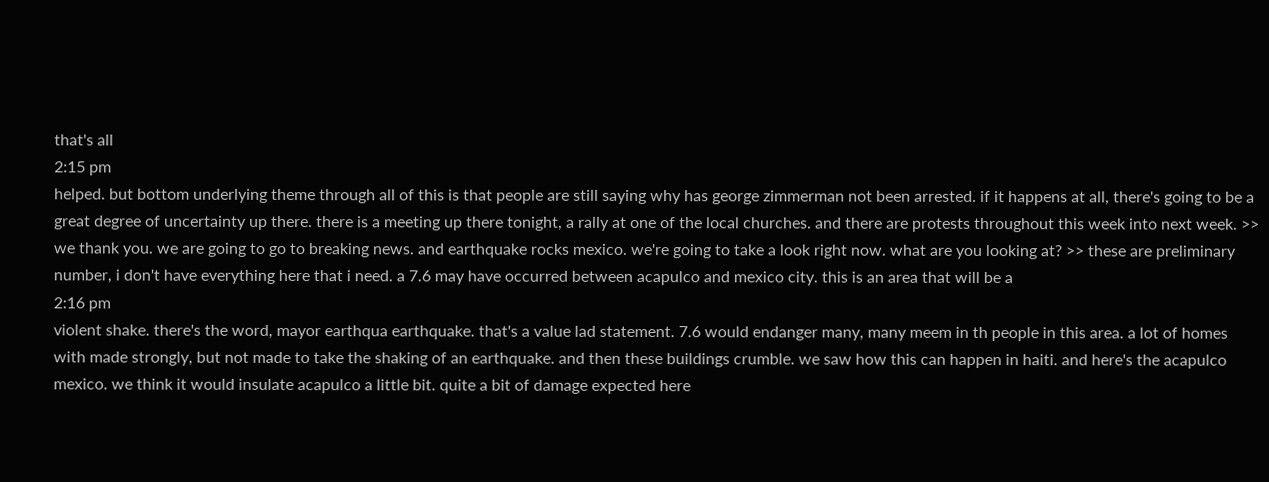that's all
2:15 pm
helped. but bottom underlying theme through all of this is that people are still saying why has george zimmerman not been arrested. if it happens at all, there's going to be a great degree of uncertainty up there. there is a meeting up there tonight, a rally at one of the local churches. and there are protests throughout this week into next week. >> we thank you. we are going to go to breaking news. and earthquake rocks mexico. we're going to take a look right now. what are you looking at? >> these are preliminary number, i don't have everything here that i need. a 7.6 may have occurred between acapulco and mexico city. this is an area that will be a
2:16 pm
violent shake. there's the word, mayor earthqua earthquake. that's a value lad statement. 7.6 would endanger many, many meem in th people in this area. a lot of homes with made strongly, but not made to take the shaking of an earthquake. and then these buildings crumble. we saw how this can happen in haiti. and here's the acapulco mexico. we think it would insulate acapulco a little bit. quite a bit of damage expected here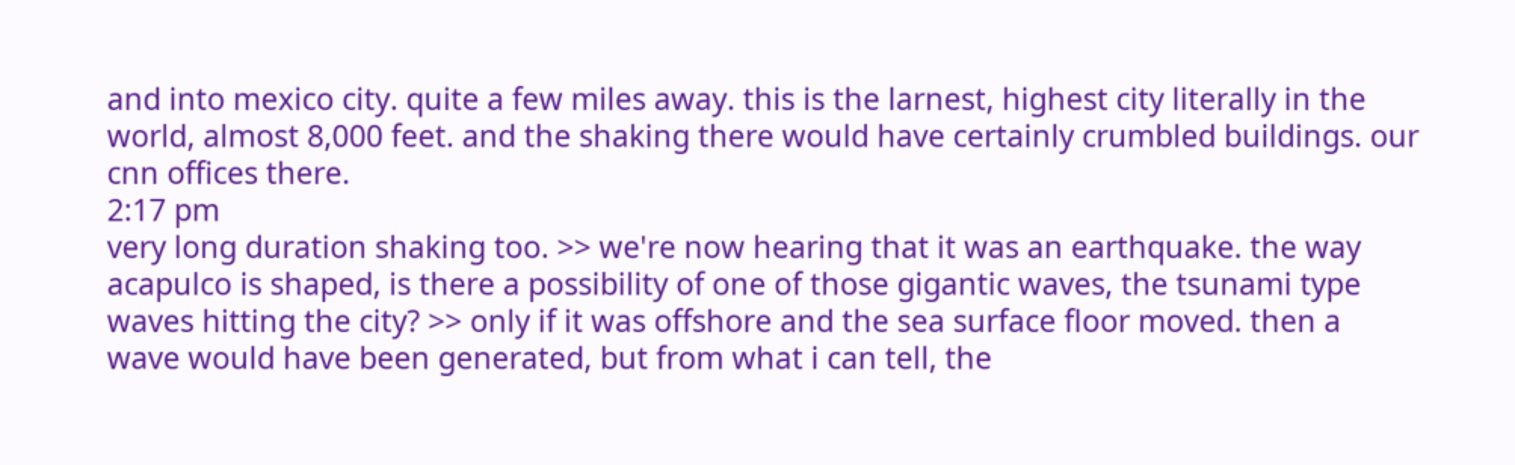and into mexico city. quite a few miles away. this is the larnest, highest city literally in the world, almost 8,000 feet. and the shaking there would have certainly crumbled buildings. our cnn offices there.
2:17 pm
very long duration shaking too. >> we're now hearing that it was an earthquake. the way acapulco is shaped, is there a possibility of one of those gigantic waves, the tsunami type waves hitting the city? >> only if it was offshore and the sea surface floor moved. then a wave would have been generated, but from what i can tell, the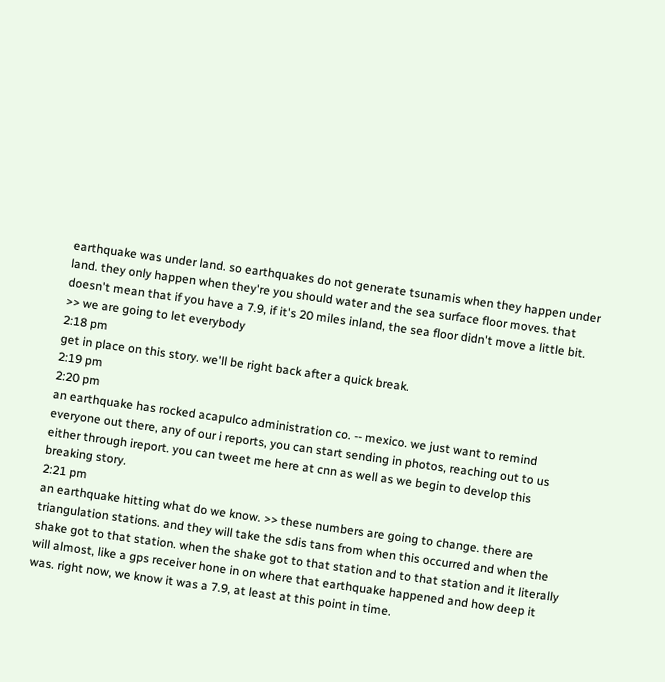earthquake was under land. so earthquakes do not generate tsunamis when they happen under land. they only happen when they're you should water and the sea surface floor moves. that doesn't mean that if you have a 7.9, if it's 20 miles inland, the sea floor didn't move a little bit. >> we are going to let everybody
2:18 pm
get in place on this story. we'll be right back after a quick break.
2:19 pm
2:20 pm
an earthquake has rocked acapulco administration co. -- mexico. we just want to remind everyone out there, any of our i reports, you can start sending in photos, reaching out to us either through ireport. you can tweet me here at cnn as well as we begin to develop this breaking story.
2:21 pm
an earthquake hitting what do we know. >> these numbers are going to change. there are triangulation stations. and they will take the sdis tans from when this occurred and when the shake got to that station. when the shake got to that station and to that station and it literally will almost, like a gps receiver hone in on where that earthquake happened and how deep it was. right now, we know it was a 7.9, at least at this point in time.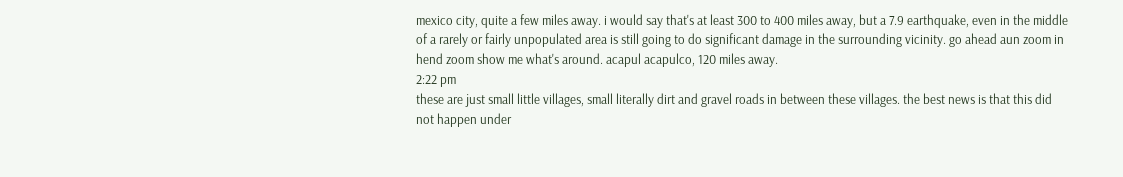mexico city, quite a few miles away. i would say that's at least 300 to 400 miles away, but a 7.9 earthquake, even in the middle of a rarely or fairly unpopulated area is still going to do significant damage in the surrounding vicinity. go ahead aun zoom in hend zoom show me what's around. acapul acapulco, 120 miles away.
2:22 pm
these are just small little villages, small literally dirt and gravel roads in between these villages. the best news is that this did not happen under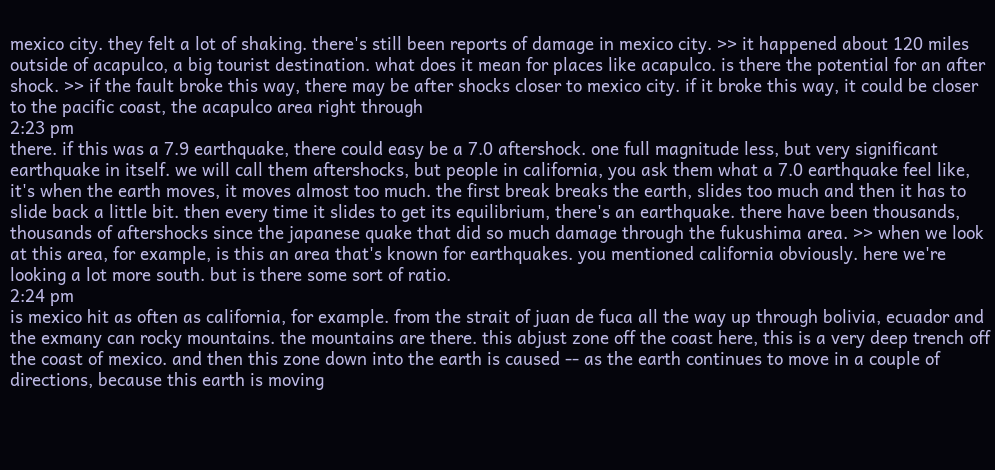mexico city. they felt a lot of shaking. there's still been reports of damage in mexico city. >> it happened about 120 miles outside of acapulco, a big tourist destination. what does it mean for places like acapulco. is there the potential for an after shock. >> if the fault broke this way, there may be after shocks closer to mexico city. if it broke this way, it could be closer to the pacific coast, the acapulco area right through
2:23 pm
there. if this was a 7.9 earthquake, there could easy be a 7.0 aftershock. one full magnitude less, but very significant earthquake in itself. we will call them aftershocks, but people in california, you ask them what a 7.0 earthquake feel like, it's when the earth moves, it moves almost too much. the first break breaks the earth, slides too much and then it has to slide back a little bit. then every time it slides to get its equilibrium, there's an earthquake. there have been thousands, thousands of aftershocks since the japanese quake that did so much damage through the fukushima area. >> when we look at this area, for example, is this an area that's known for earthquakes. you mentioned california obviously. here we're looking a lot more south. but is there some sort of ratio.
2:24 pm
is mexico hit as often as california, for example. from the strait of juan de fuca all the way up through bolivia, ecuador and the exmany can rocky mountains. the mountains are there. this abjust zone off the coast here, this is a very deep trench off the coast of mexico. and then this zone down into the earth is caused -- as the earth continues to move in a couple of directions, because this earth is moving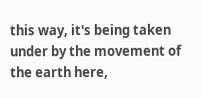this way, it's being taken under by the movement of the earth here,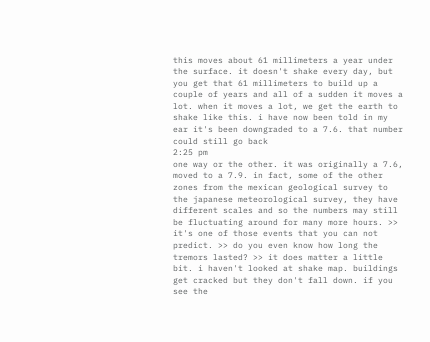this moves about 61 millimeters a year under the surface. it doesn't shake every day, but you get that 61 millimeters to build up a couple of years and all of a sudden it moves a lot. when it moves a lot, we get the earth to shake like this. i have now been told in my ear it's been downgraded to a 7.6. that number could still go back
2:25 pm
one way or the other. it was originally a 7.6, moved to a 7.9. in fact, some of the other zones from the mexican geological survey to the japanese meteorological survey, they have different scales and so the numbers may still be fluctuating around for many more hours. >> it's one of those events that you can not predict. >> do you even know how long the tremors lasted? >> it does matter a little bit. i haven't looked at shake map. buildings get cracked but they don't fall down. if you see the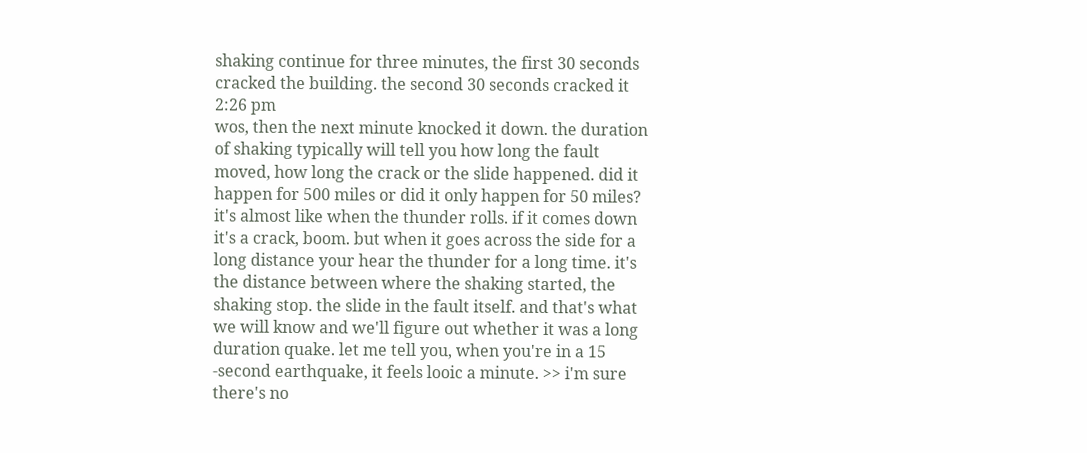shaking continue for three minutes, the first 30 seconds cracked the building. the second 30 seconds cracked it
2:26 pm
wos, then the next minute knocked it down. the duration of shaking typically will tell you how long the fault moved, how long the crack or the slide happened. did it happen for 500 miles or did it only happen for 50 miles? it's almost like when the thunder rolls. if it comes down it's a crack, boom. but when it goes across the side for a long distance your hear the thunder for a long time. it's the distance between where the shaking started, the shaking stop. the slide in the fault itself. and that's what we will know and we'll figure out whether it was a long duration quake. let me tell you, when you're in a 15 -second earthquake, it feels looic a minute. >> i'm sure there's no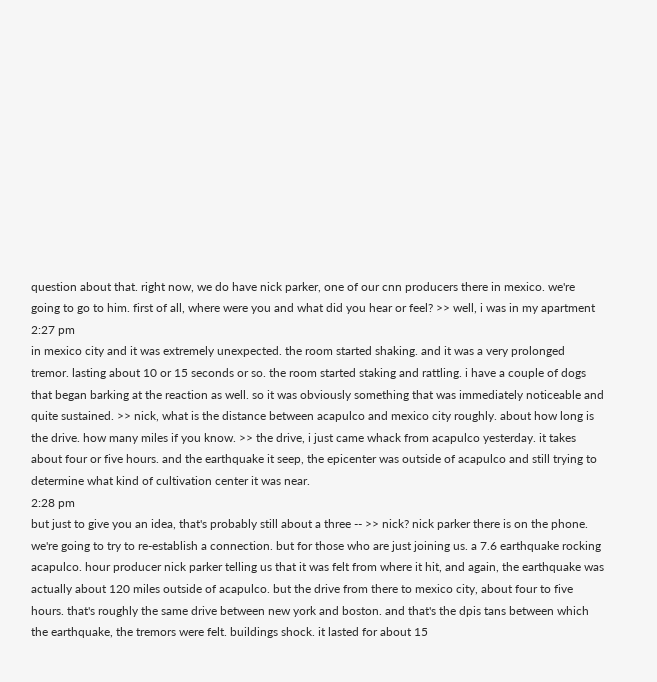question about that. right now, we do have nick parker, one of our cnn producers there in mexico. we're going to go to him. first of all, where were you and what did you hear or feel? >> well, i was in my apartment
2:27 pm
in mexico city and it was extremely unexpected. the room started shaking. and it was a very prolonged tremor. lasting about 10 or 15 seconds or so. the room started staking and rattling. i have a couple of dogs that began barking at the reaction as well. so it was obviously something that was immediately noticeable and quite sustained. >> nick, what is the distance between acapulco and mexico city roughly. about how long is the drive. how many miles if you know. >> the drive, i just came whack from acapulco yesterday. it takes about four or five hours. and the earthquake it seep, the epicenter was outside of acapulco and still trying to determine what kind of cultivation center it was near.
2:28 pm
but just to give you an idea, that's probably still about a three -- >> nick? nick parker there is on the phone. we're going to try to re-establish a connection. but for those who are just joining us. a 7.6 earthquake rocking acapulco. hour producer nick parker telling us that it was felt from where it hit, and again, the earthquake was actually about 120 miles outside of acapulco. but the drive from there to mexico city, about four to five hours. that's roughly the same drive between new york and boston. and that's the dpis tans between which the earthquake, the tremors were felt. buildings shock. it lasted for about 15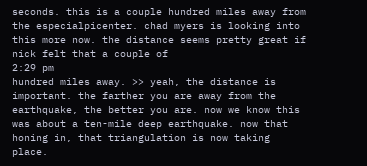seconds. this is a couple hundred miles away from the especialpicenter. chad myers is looking into this more now. the distance seems pretty great if nick felt that a couple of
2:29 pm
hundred miles away. >> yeah, the distance is important. the farther you are away from the earthquake, the better you are. now we know this was about a ten-mile deep earthquake. now that honing in, that triangulation is now taking place.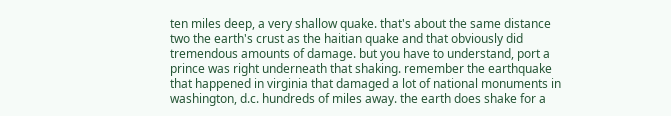ten miles deep, a very shallow quake. that's about the same distance two the earth's crust as the haitian quake and that obviously did tremendous amounts of damage. but you have to understand, port a prince was right underneath that shaking. remember the earthquake that happened in virginia that damaged a lot of national monuments in washington, d.c. hundreds of miles away. the earth does shake for a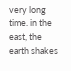very long time. in the east, the earth shakes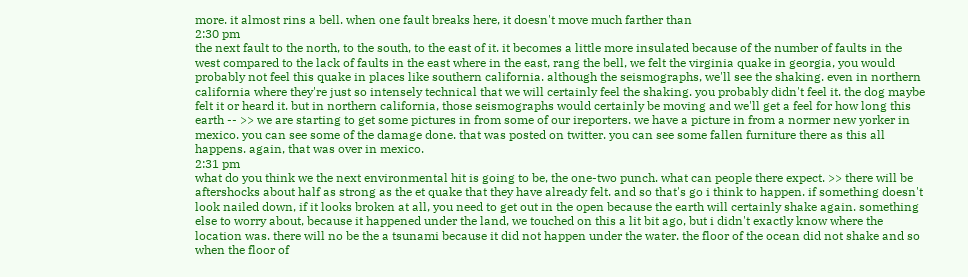more. it almost rins a bell. when one fault breaks here, it doesn't move much farther than
2:30 pm
the next fault to the north, to the south, to the east of it. it becomes a little more insulated because of the number of faults in the west compared to the lack of faults in the east where in the east, rang the bell, we felt the virginia quake in georgia, you would probably not feel this quake in places like southern california. although the seismographs, we'll see the shaking. even in northern california where they're just so intensely technical that we will certainly feel the shaking. you probably didn't feel it. the dog maybe felt it or heard it. but in northern california, those seismographs would certainly be moving and we'll get a feel for how long this earth -- >> we are starting to get some pictures in from some of our ireporters. we have a picture in from a normer new yorker in mexico. you can see some of the damage done. that was posted on twitter. you can see some fallen furniture there as this all happens. again, that was over in mexico.
2:31 pm
what do you think we the next environmental hit is going to be, the one-two punch. what can people there expect. >> there will be aftershocks about half as strong as the et quake that they have already felt. and so that's go i think to happen. if something doesn't look nailed down, if it looks broken at all, you need to get out in the open because the earth will certainly shake again. something else to worry about, because it happened under the land, we touched on this a lit bit ago, but i didn't exactly know where the location was. there will no be the a tsunami because it did not happen under the water. the floor of the ocean did not shake and so when the floor of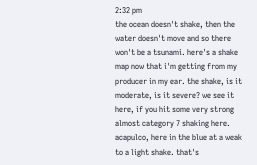2:32 pm
the ocean doesn't shake, then the water doesn't move and so there won't be a tsunami. here's a shake map now that i'm getting from my producer in my ear. the shake, is it moderate, is it severe? we see it here, if you hit some very strong almost category 7 shaking here. acapulco, here in the blue at a weak to a light shake. that's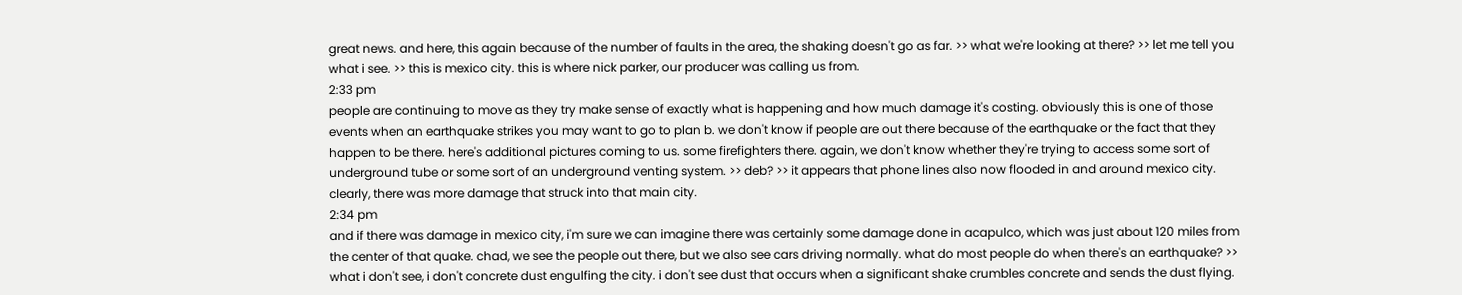great news. and here, this again because of the number of faults in the area, the shaking doesn't go as far. >> what we're looking at there? >> let me tell you what i see. >> this is mexico city. this is where nick parker, our producer was calling us from.
2:33 pm
people are continuing to move as they try make sense of exactly what is happening and how much damage it's costing. obviously this is one of those events when an earthquake strikes you may want to go to plan b. we don't know if people are out there because of the earthquake or the fact that they happen to be there. here's additional pictures coming to us. some firefighters there. again, we don't know whether they're trying to access some sort of underground tube or some sort of an underground venting system. >> deb? >> it appears that phone lines also now flooded in and around mexico city. clearly, there was more damage that struck into that main city.
2:34 pm
and if there was damage in mexico city, i'm sure we can imagine there was certainly some damage done in acapulco, which was just about 120 miles from the center of that quake. chad, we see the people out there, but we also see cars driving normally. what do most people do when there's an earthquake? >> what i don't see, i don't concrete dust engulfing the city. i don't see dust that occurs when a significant shake crumbles concrete and sends the dust flying.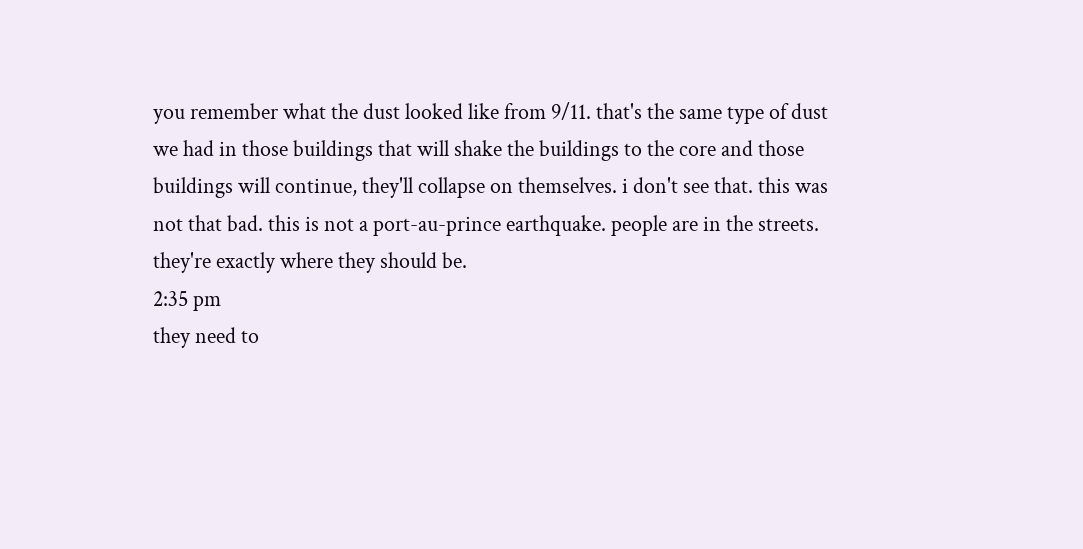you remember what the dust looked like from 9/11. that's the same type of dust we had in those buildings that will shake the buildings to the core and those buildings will continue, they'll collapse on themselves. i don't see that. this was not that bad. this is not a port-au-prince earthquake. people are in the streets. they're exactly where they should be.
2:35 pm
they need to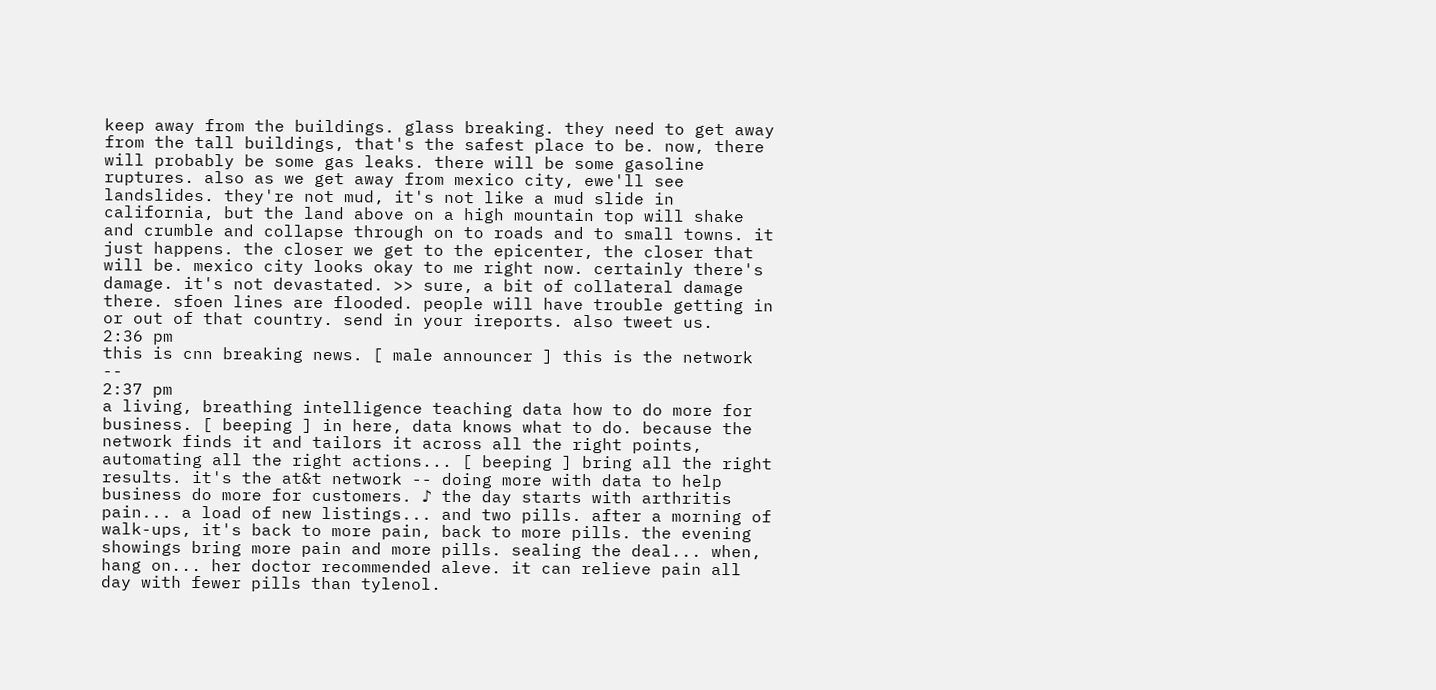keep away from the buildings. glass breaking. they need to get away from the tall buildings, that's the safest place to be. now, there will probably be some gas leaks. there will be some gasoline ruptures. also as we get away from mexico city, ewe'll see landslides. they're not mud, it's not like a mud slide in california, but the land above on a high mountain top will shake and crumble and collapse through on to roads and to small towns. it just happens. the closer we get to the epicenter, the closer that will be. mexico city looks okay to me right now. certainly there's damage. it's not devastated. >> sure, a bit of collateral damage there. sfoen lines are flooded. people will have trouble getting in or out of that country. send in your ireports. also tweet us.
2:36 pm
this is cnn breaking news. [ male announcer ] this is the network --
2:37 pm
a living, breathing intelligence teaching data how to do more for business. [ beeping ] in here, data knows what to do. because the network finds it and tailors it across all the right points, automating all the right actions... [ beeping ] bring all the right results. it's the at&t network -- doing more with data to help business do more for customers. ♪ the day starts with arthritis pain... a load of new listings... and two pills. after a morning of walk-ups, it's back to more pain, back to more pills. the evening showings bring more pain and more pills. sealing the deal... when, hang on... her doctor recommended aleve. it can relieve pain all day with fewer pills than tylenol.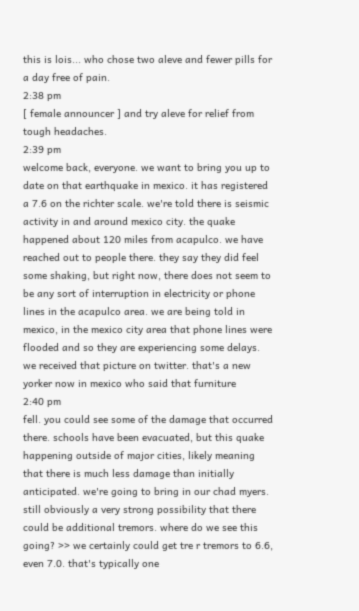this is lois... who chose two aleve and fewer pills for a day free of pain.
2:38 pm
[ female announcer ] and try aleve for relief from tough headaches.
2:39 pm
welcome back, everyone. we want to bring you up to date on that earthquake in mexico. it has registered a 7.6 on the richter scale. we're told there is seismic activity in and around mexico city. the quake happened about 120 miles from acapulco. we have reached out to people there. they say they did feel some shaking, but right now, there does not seem to be any sort of interruption in electricity or phone lines in the acapulco area. we are being told in mexico, in the mexico city area that phone lines were flooded and so they are experiencing some delays. we received that picture on twitter. that's a new yorker now in mexico who said that furniture
2:40 pm
fell. you could see some of the damage that occurred there. schools have been evacuated, but this quake happening outside of major cities, likely meaning that there is much less damage than initially anticipated. we're going to bring in our chad myers. still obviously a very strong possibility that there could be additional tremors. where do we see this going? >> we certainly could get tre r tremors to 6.6, even 7.0. that's typically one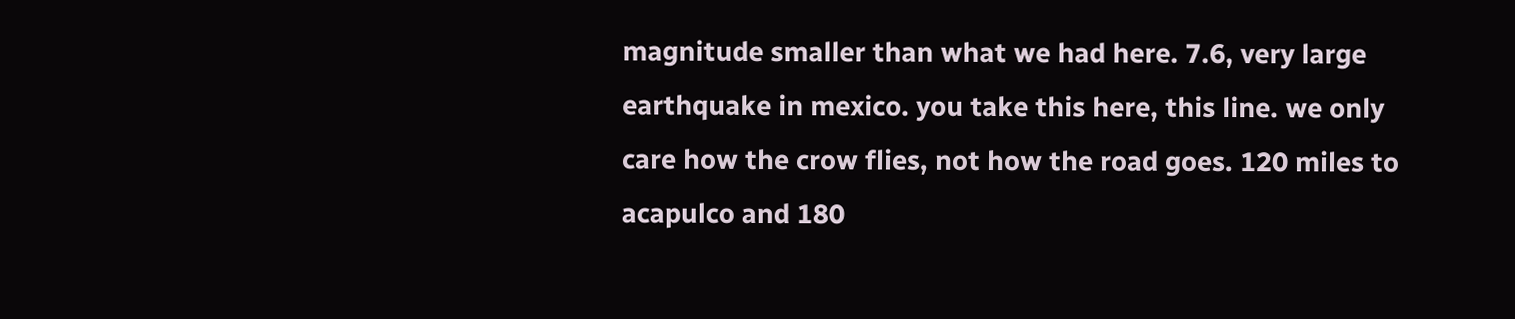magnitude smaller than what we had here. 7.6, very large earthquake in mexico. you take this here, this line. we only care how the crow flies, not how the road goes. 120 miles to acapulco and 180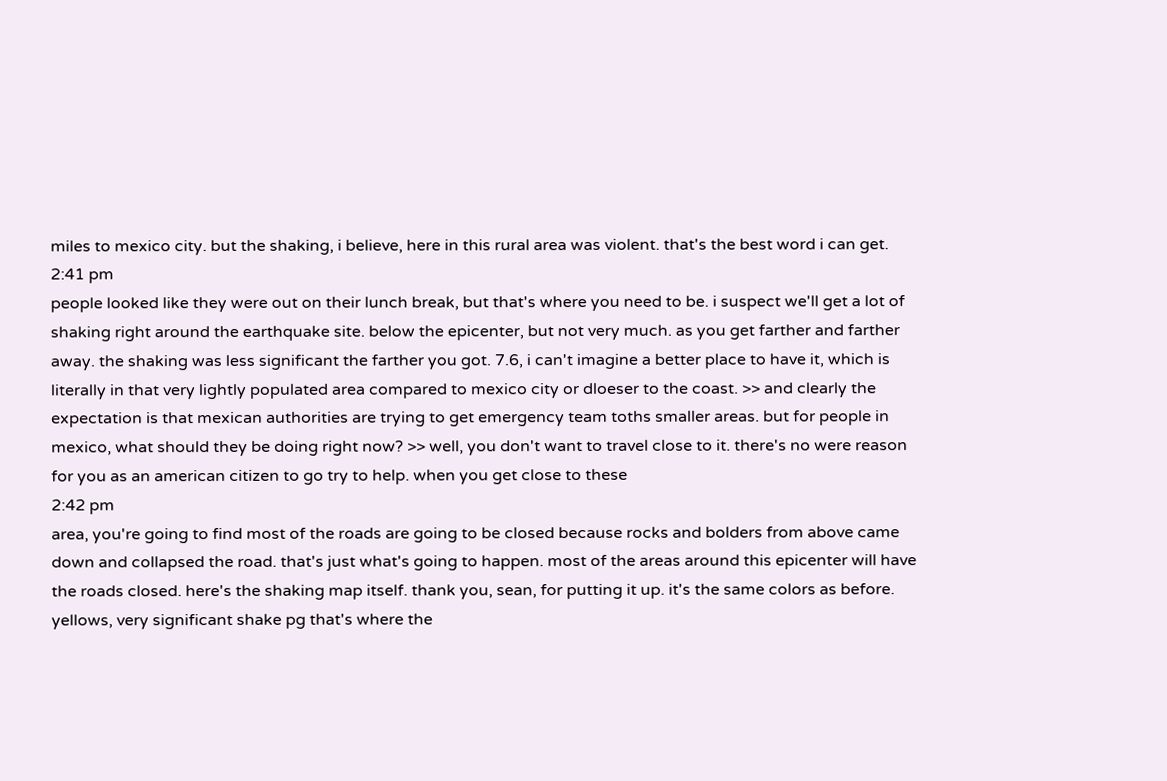miles to mexico city. but the shaking, i believe, here in this rural area was violent. that's the best word i can get.
2:41 pm
people looked like they were out on their lunch break, but that's where you need to be. i suspect we'll get a lot of shaking right around the earthquake site. below the epicenter, but not very much. as you get farther and farther away. the shaking was less significant the farther you got. 7.6, i can't imagine a better place to have it, which is literally in that very lightly populated area compared to mexico city or dloeser to the coast. >> and clearly the expectation is that mexican authorities are trying to get emergency team toths smaller areas. but for people in mexico, what should they be doing right now? >> well, you don't want to travel close to it. there's no were reason for you as an american citizen to go try to help. when you get close to these
2:42 pm
area, you're going to find most of the roads are going to be closed because rocks and bolders from above came down and collapsed the road. that's just what's going to happen. most of the areas around this epicenter will have the roads closed. here's the shaking map itself. thank you, sean, for putting it up. it's the same colors as before. yellows, very significant shake pg that's where the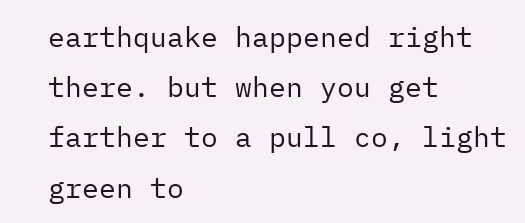earthquake happened right there. but when you get farther to a pull co, light green to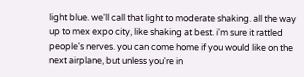light blue. we'll call that light to moderate shaking. all the way up to mex expo city, like shaking at best. i'm sure it rattled people's nerves. you can come home if you would like on the next airplane, but unless you're in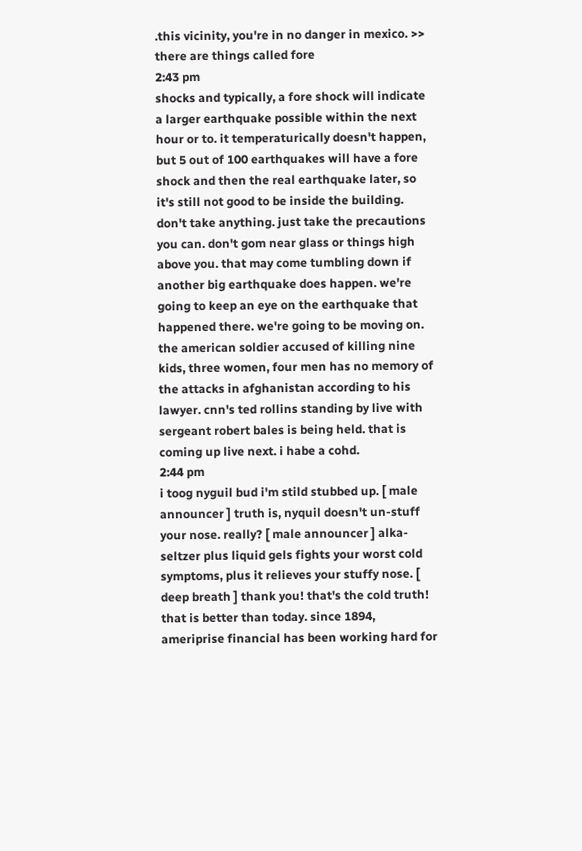.this vicinity, you're in no danger in mexico. >> there are things called fore
2:43 pm
shocks and typically, a fore shock will indicate a larger earthquake possible within the next hour or to. it temperaturically doesn't happen, but 5 out of 100 earthquakes will have a fore shock and then the real earthquake later, so it's still not good to be inside the building. don't take anything. just take the precautions you can. don't gom near glass or things high above you. that may come tumbling down if another big earthquake does happen. we're going to keep an eye on the earthquake that happened there. we're going to be moving on. the american soldier accused of killing nine kids, three women, four men has no memory of the attacks in afghanistan according to his lawyer. cnn's ted rollins standing by live with sergeant robert bales is being held. that is coming up live next. i habe a cohd.
2:44 pm
i toog nyguil bud i'm stild stubbed up. [ male announcer ] truth is, nyquil doesn't un-stuff your nose. really? [ male announcer ] alka-seltzer plus liquid gels fights your worst cold symptoms, plus it relieves your stuffy nose. [ deep breath ] thank you! that's the cold truth! that is better than today. since 1894, ameriprise financial has been working hard for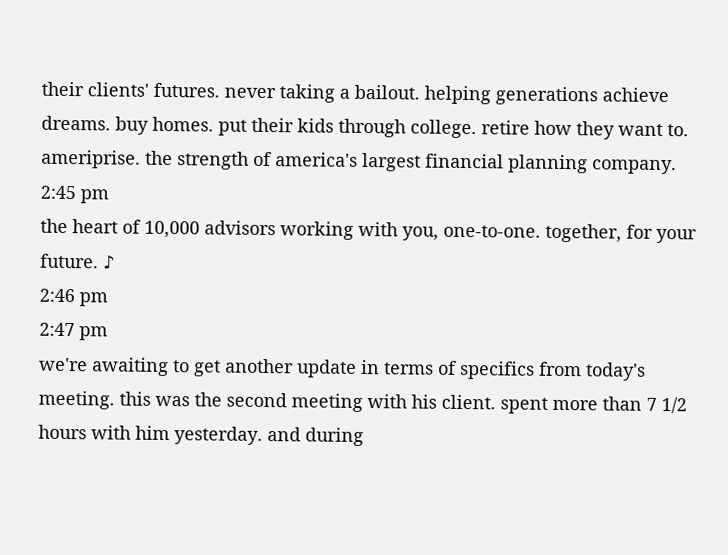their clients' futures. never taking a bailout. helping generations achieve dreams. buy homes. put their kids through college. retire how they want to. ameriprise. the strength of america's largest financial planning company.
2:45 pm
the heart of 10,000 advisors working with you, one-to-one. together, for your future. ♪
2:46 pm
2:47 pm
we're awaiting to get another update in terms of specifics from today's meeting. this was the second meeting with his client. spent more than 7 1/2 hours with him yesterday. and during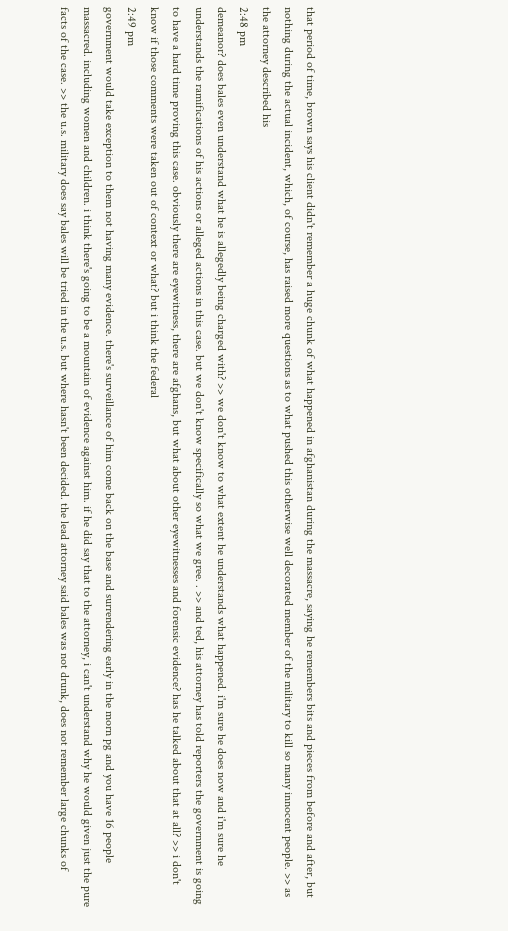that period of time, brown says his client didn't remember a huge chunk of what happened in afghanistan during the massacre, saying he remembers bits and pieces from before and after, but nothing during the actual incident, which, of course, has raised more questions as to what pushed this otherwise well decorated member of the military to kill so many innocent people. >> as the attorney described his
2:48 pm
demeanor? does bales even understand what he is allegedly being charged with? >> we don't know to what extent he understands what happened. i'm sure he does now and i'm sure he understands the ramifications of his actions or alleged actions in this case. but we don't know specifically so what we gree. . >> and ted, his attorney has told reporters the government is going to have a hard time proving this case. obviously there are eyewitness, there are afghans, but what about other eyewitnesses and forensic evidence? has he talked about that at all? >> i don't know if those comments were taken out of context or what? but i think the federal
2:49 pm
government would take exception to them not having many evidence. there's surveillance of him come back on the base and surrendering early in the morn pg and you have 16 people massacred. including women and children. i think there's going to be a mountain of evidence against him. if he did say that to the attorney, i can't understand why he would given just the pure facts of the case. >> the u.s. military does say bales will be tried in the u.s. but where hasn't been decided. the lead attorney said bales was not drunk, does not remember large chunks of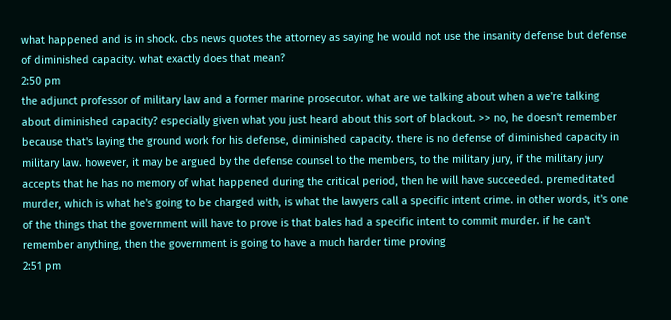what happened and is in shock. cbs news quotes the attorney as saying he would not use the insanity defense but defense of diminished capacity. what exactly does that mean?
2:50 pm
the adjunct professor of military law and a former marine prosecutor. what are we talking about when a we're talking about diminished capacity? especially given what you just heard about this sort of blackout. >> no, he doesn't remember because that's laying the ground work for his defense, diminished capacity. there is no defense of diminished capacity in military law. however, it may be argued by the defense counsel to the members, to the military jury, if the military jury accepts that he has no memory of what happened during the critical period, then he will have succeeded. premeditated murder, which is what he's going to be charged with, is what the lawyers call a specific intent crime. in other words, it's one of the things that the government will have to prove is that bales had a specific intent to commit murder. if he can't remember anything, then the government is going to have a much harder time proving
2:51 pm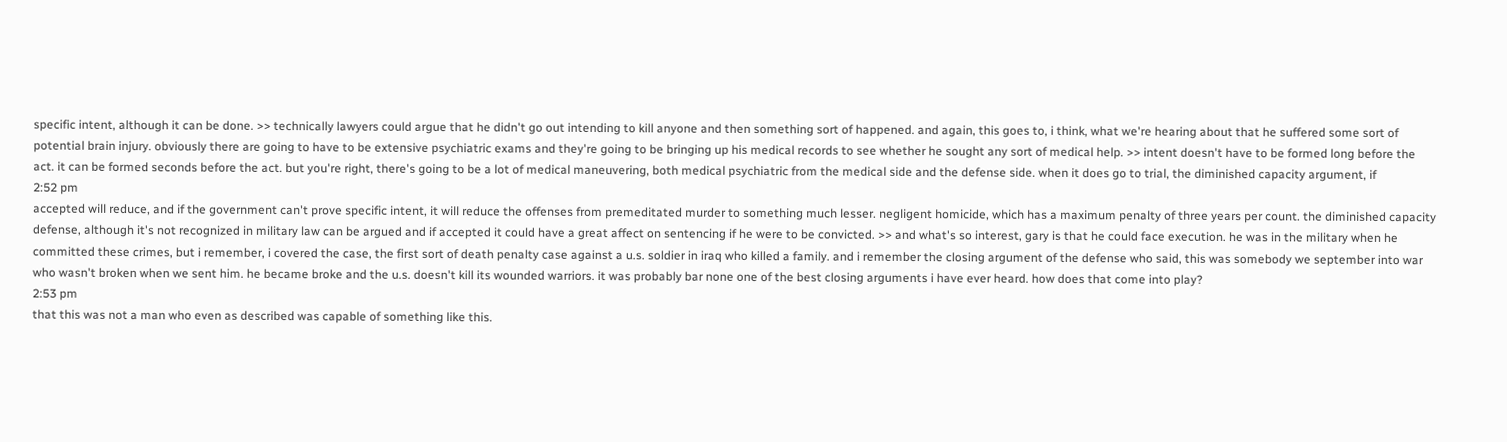specific intent, although it can be done. >> technically lawyers could argue that he didn't go out intending to kill anyone and then something sort of happened. and again, this goes to, i think, what we're hearing about that he suffered some sort of potential brain injury. obviously there are going to have to be extensive psychiatric exams and they're going to be bringing up his medical records to see whether he sought any sort of medical help. >> intent doesn't have to be formed long before the act. it can be formed seconds before the act. but you're right, there's going to be a lot of medical maneuvering, both medical psychiatric from the medical side and the defense side. when it does go to trial, the diminished capacity argument, if
2:52 pm
accepted will reduce, and if the government can't prove specific intent, it will reduce the offenses from premeditated murder to something much lesser. negligent homicide, which has a maximum penalty of three years per count. the diminished capacity defense, although it's not recognized in military law can be argued and if accepted it could have a great affect on sentencing if he were to be convicted. >> and what's so interest, gary is that he could face execution. he was in the military when he committed these crimes, but i remember, i covered the case, the first sort of death penalty case against a u.s. soldier in iraq who killed a family. and i remember the closing argument of the defense who said, this was somebody we september into war who wasn't broken when we sent him. he became broke and the u.s. doesn't kill its wounded warriors. it was probably bar none one of the best closing arguments i have ever heard. how does that come into play?
2:53 pm
that this was not a man who even as described was capable of something like this.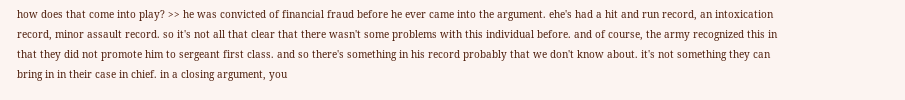how does that come into play? >> he was convicted of financial fraud before he ever came into the argument. ehe's had a hit and run record, an intoxication record, minor assault record. so it's not all that clear that there wasn't some problems with this individual before. and of course, the army recognized this in that they did not promote him to sergeant first class. and so there's something in his record probably that we don't know about. it's not something they can bring in in their case in chief. in a closing argument, you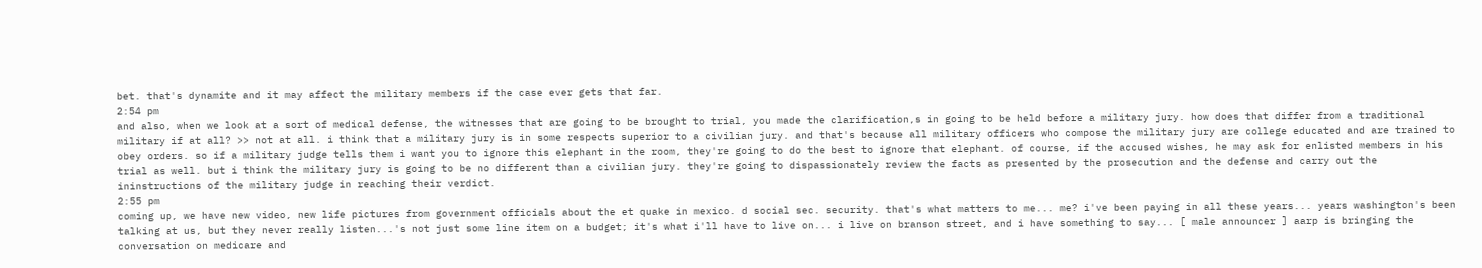bet. that's dynamite and it may affect the military members if the case ever gets that far.
2:54 pm
and also, when we look at a sort of medical defense, the witnesses that are going to be brought to trial, you made the clarification,s in going to be held before a military jury. how does that differ from a traditional military if at all? >> not at all. i think that a military jury is in some respects superior to a civilian jury. and that's because all military officers who compose the military jury are college educated and are trained to obey orders. so if a military judge tells them i want you to ignore this elephant in the room, they're going to do the best to ignore that elephant. of course, if the accused wishes, he may ask for enlisted members in his trial as well. but i think the military jury is going to be no different than a civilian jury. they're going to dispassionately review the facts as presented by the prosecution and the defense and carry out the ininstructions of the military judge in reaching their verdict.
2:55 pm
coming up, we have new video, new life pictures from government officials about the et quake in mexico. d social sec. security. that's what matters to me... me? i've been paying in all these years... years washington's been talking at us, but they never really listen...'s not just some line item on a budget; it's what i'll have to live on... i live on branson street, and i have something to say... [ male announcer ] aarp is bringing the conversation on medicare and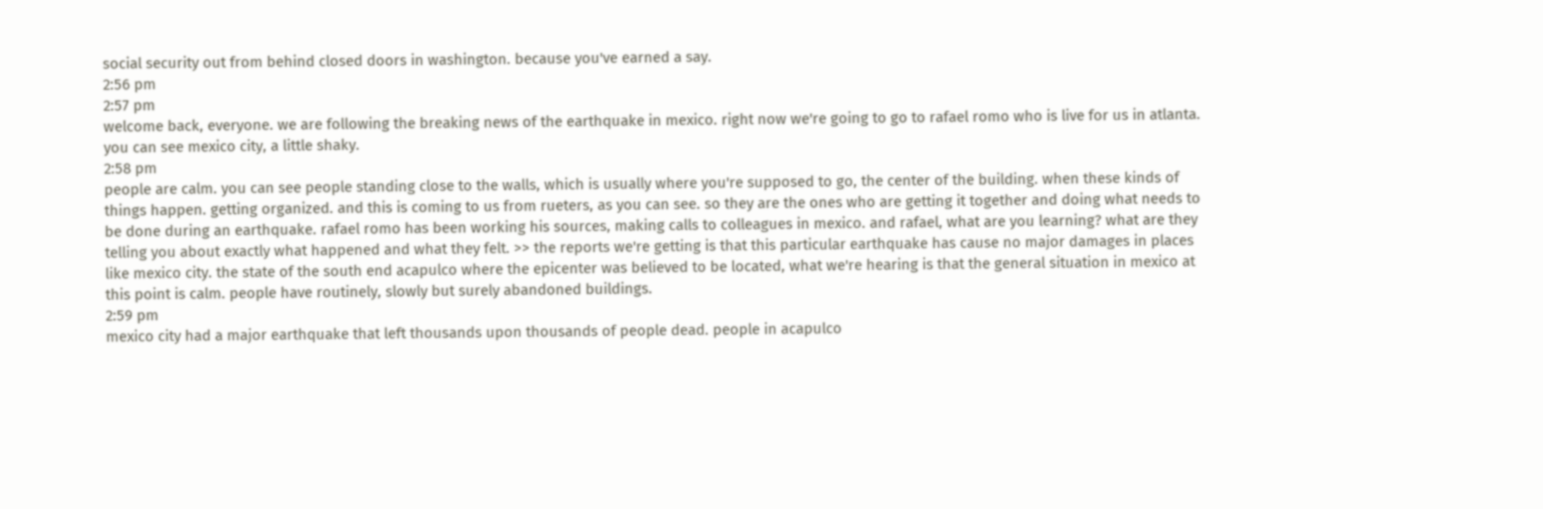social security out from behind closed doors in washington. because you've earned a say.
2:56 pm
2:57 pm
welcome back, everyone. we are following the breaking news of the earthquake in mexico. right now we're going to go to rafael romo who is live for us in atlanta. you can see mexico city, a little shaky.
2:58 pm
people are calm. you can see people standing close to the walls, which is usually where you're supposed to go, the center of the building. when these kinds of things happen. getting organized. and this is coming to us from rueters, as you can see. so they are the ones who are getting it together and doing what needs to be done during an earthquake. rafael romo has been working his sources, making calls to colleagues in mexico. and rafael, what are you learning? what are they telling you about exactly what happened and what they felt. >> the reports we're getting is that this particular earthquake has cause no major damages in places like mexico city. the state of the south end acapulco where the epicenter was believed to be located, what we're hearing is that the general situation in mexico at this point is calm. people have routinely, slowly but surely abandoned buildings.
2:59 pm
mexico city had a major earthquake that left thousands upon thousands of people dead. people in acapulco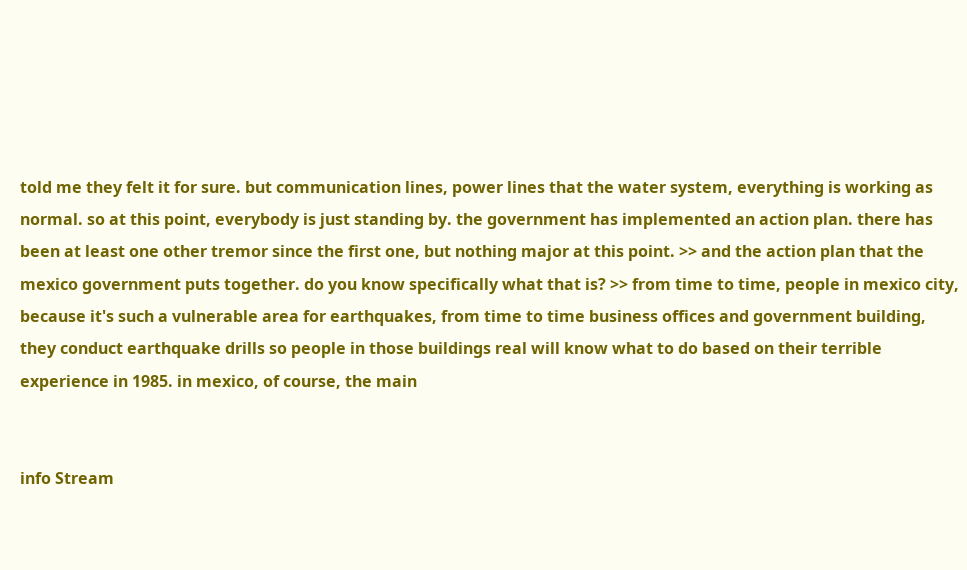told me they felt it for sure. but communication lines, power lines that the water system, everything is working as normal. so at this point, everybody is just standing by. the government has implemented an action plan. there has been at least one other tremor since the first one, but nothing major at this point. >> and the action plan that the mexico government puts together. do you know specifically what that is? >> from time to time, people in mexico city, because it's such a vulnerable area for earthquakes, from time to time business offices and government building, they conduct earthquake drills so people in those buildings real will know what to do based on their terrible experience in 1985. in mexico, of course, the main


info Stream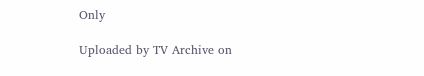Only

Uploaded by TV Archive on